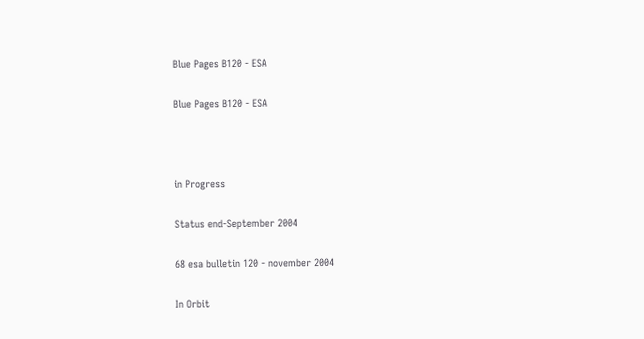Blue Pages B120 - ESA

Blue Pages B120 - ESA



in Progress

Status end-September 2004

68 esa bulletin 120 - november 2004

In Orbit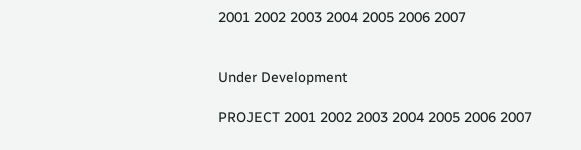2001 2002 2003 2004 2005 2006 2007


Under Development

PROJECT 2001 2002 2003 2004 2005 2006 2007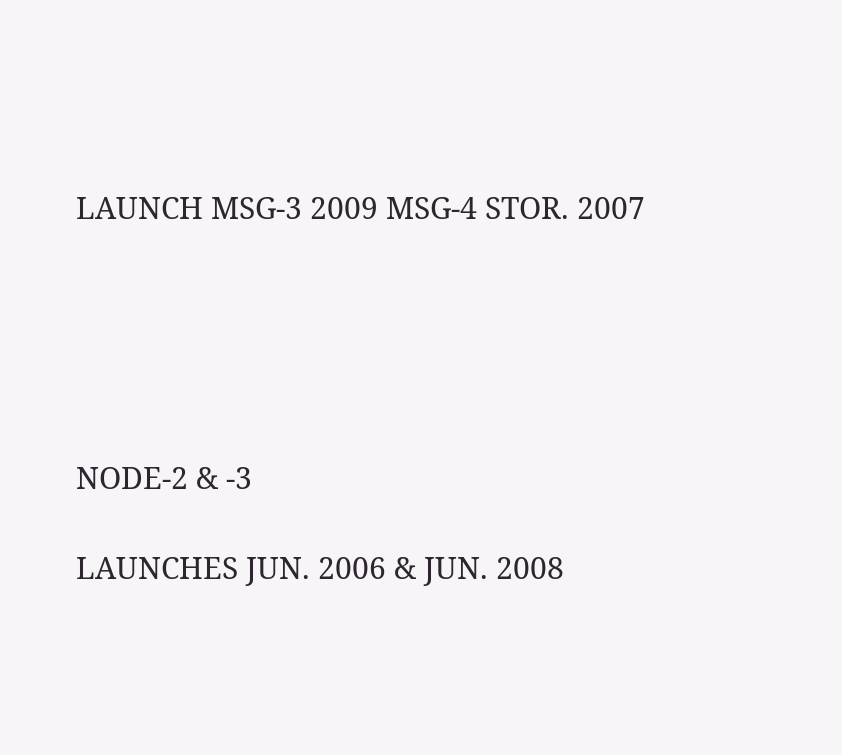LAUNCH MSG-3 2009 MSG-4 STOR. 2007





NODE-2 & -3

LAUNCHES JUN. 2006 & JUN. 2008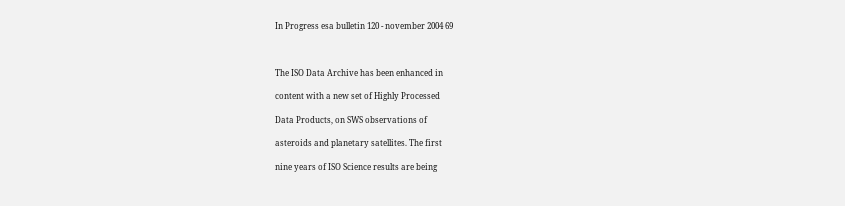In Progress esa bulletin 120 - november 2004 69



The ISO Data Archive has been enhanced in

content with a new set of Highly Processed

Data Products, on SWS observations of

asteroids and planetary satellites. The first

nine years of ISO Science results are being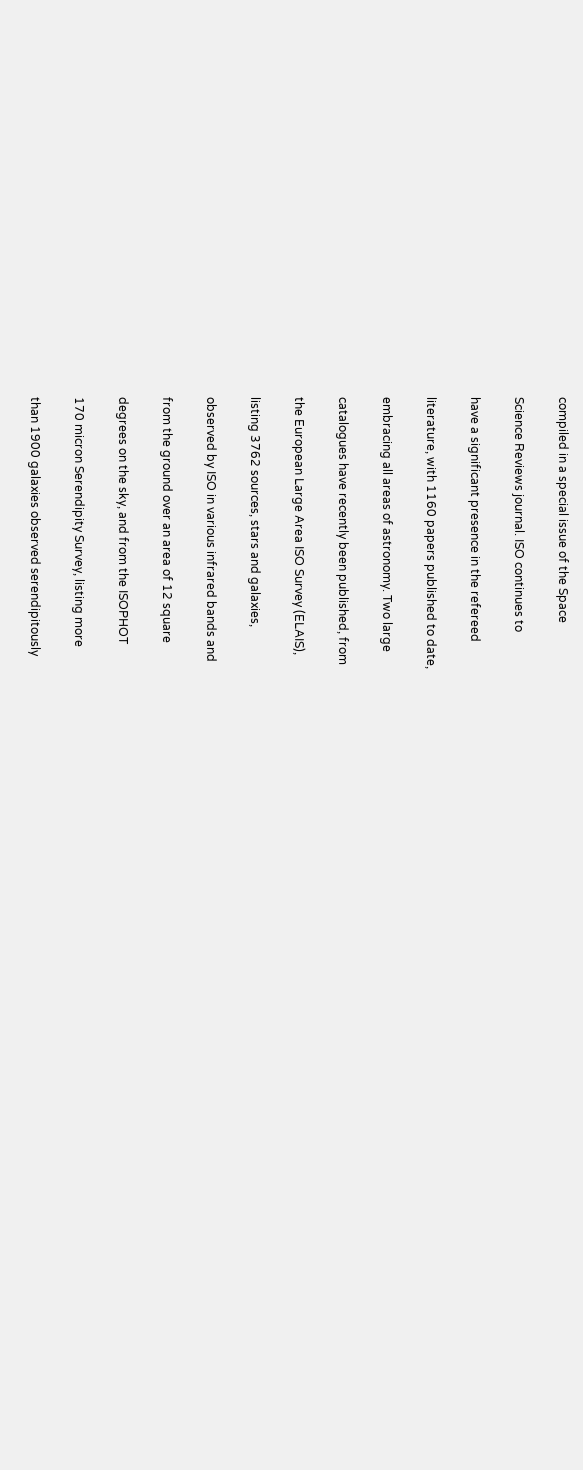compiled in a special issue of the Space

Science Reviews journal. ISO continues to

have a significant presence in the refereed

literature, with 1160 papers published to date,

embracing all areas of astronomy. Two large

catalogues have recently been published, from

the European Large Area ISO Survey (ELAIS),

listing 3762 sources, stars and galaxies,

observed by ISO in various infrared bands and

from the ground over an area of 12 square

degrees on the sky, and from the ISOPHOT

170 micron Serendipity Survey, listing more

than 1900 galaxies observed serendipitously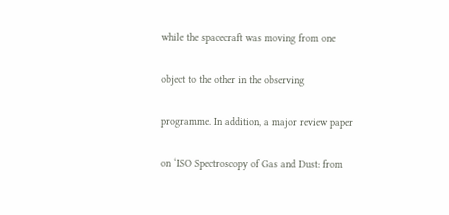while the spacecraft was moving from one

object to the other in the observing

programme. In addition, a major review paper

on ‘ISO Spectroscopy of Gas and Dust: from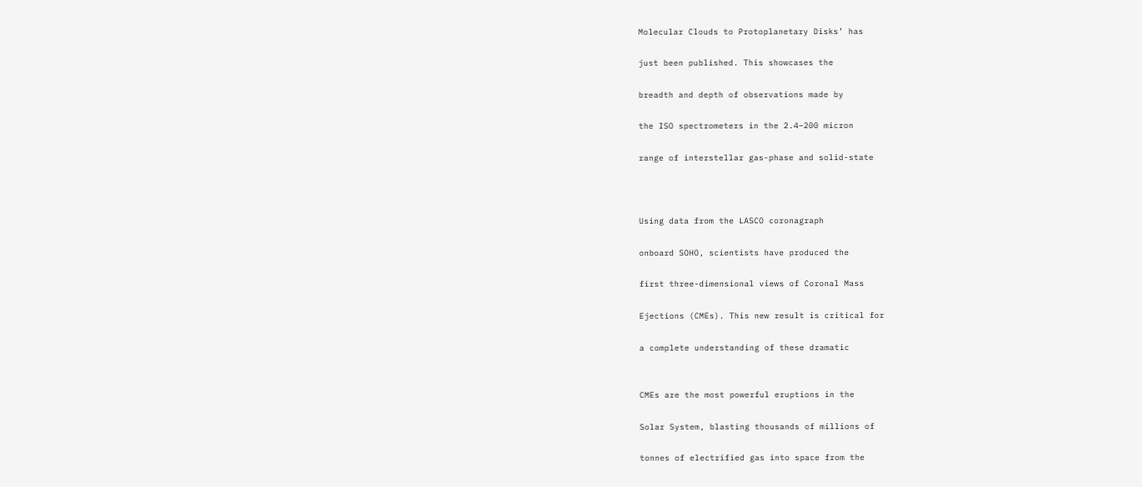Molecular Clouds to Protoplanetary Disks’ has

just been published. This showcases the

breadth and depth of observations made by

the ISO spectrometers in the 2.4–200 micron

range of interstellar gas-phase and solid-state



Using data from the LASCO coronagraph

onboard SOHO, scientists have produced the

first three-dimensional views of Coronal Mass

Ejections (CMEs). This new result is critical for

a complete understanding of these dramatic


CMEs are the most powerful eruptions in the

Solar System, blasting thousands of millions of

tonnes of electrified gas into space from the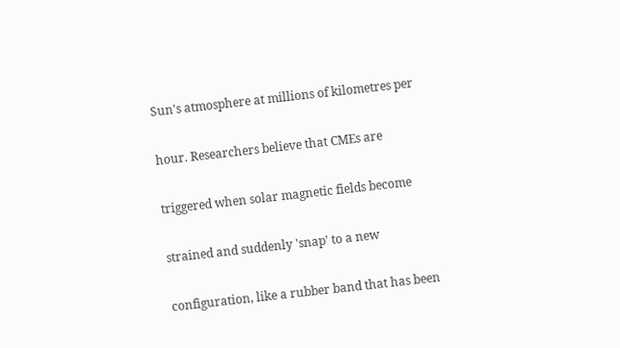Sun's atmosphere at millions of kilometres per

hour. Researchers believe that CMEs are

triggered when solar magnetic fields become

strained and suddenly 'snap' to a new

configuration, like a rubber band that has been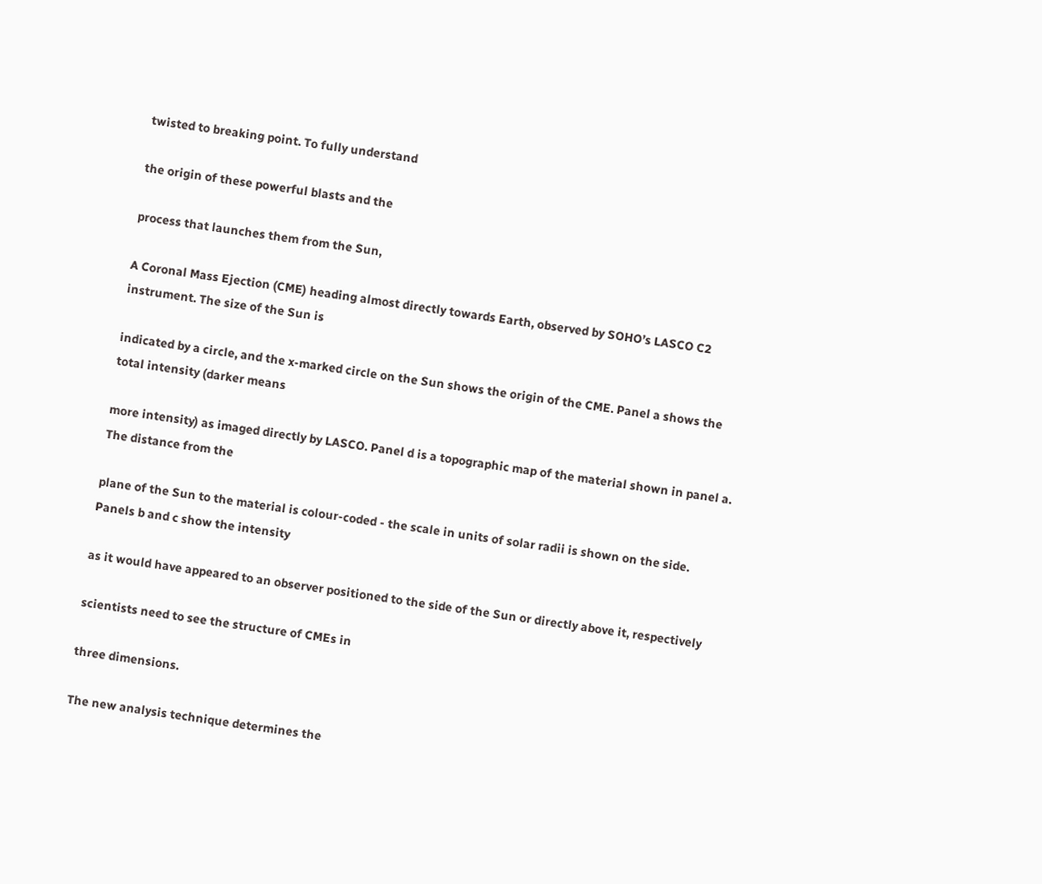twisted to breaking point. To fully understand

the origin of these powerful blasts and the

process that launches them from the Sun,

A Coronal Mass Ejection (CME) heading almost directly towards Earth, observed by SOHO’s LASCO C2 instrument. The size of the Sun is

indicated by a circle, and the x-marked circle on the Sun shows the origin of the CME. Panel a shows the total intensity (darker means

more intensity) as imaged directly by LASCO. Panel d is a topographic map of the material shown in panel a. The distance from the

plane of the Sun to the material is colour-coded - the scale in units of solar radii is shown on the side. Panels b and c show the intensity

as it would have appeared to an observer positioned to the side of the Sun or directly above it, respectively

scientists need to see the structure of CMEs in

three dimensions.

The new analysis technique determines the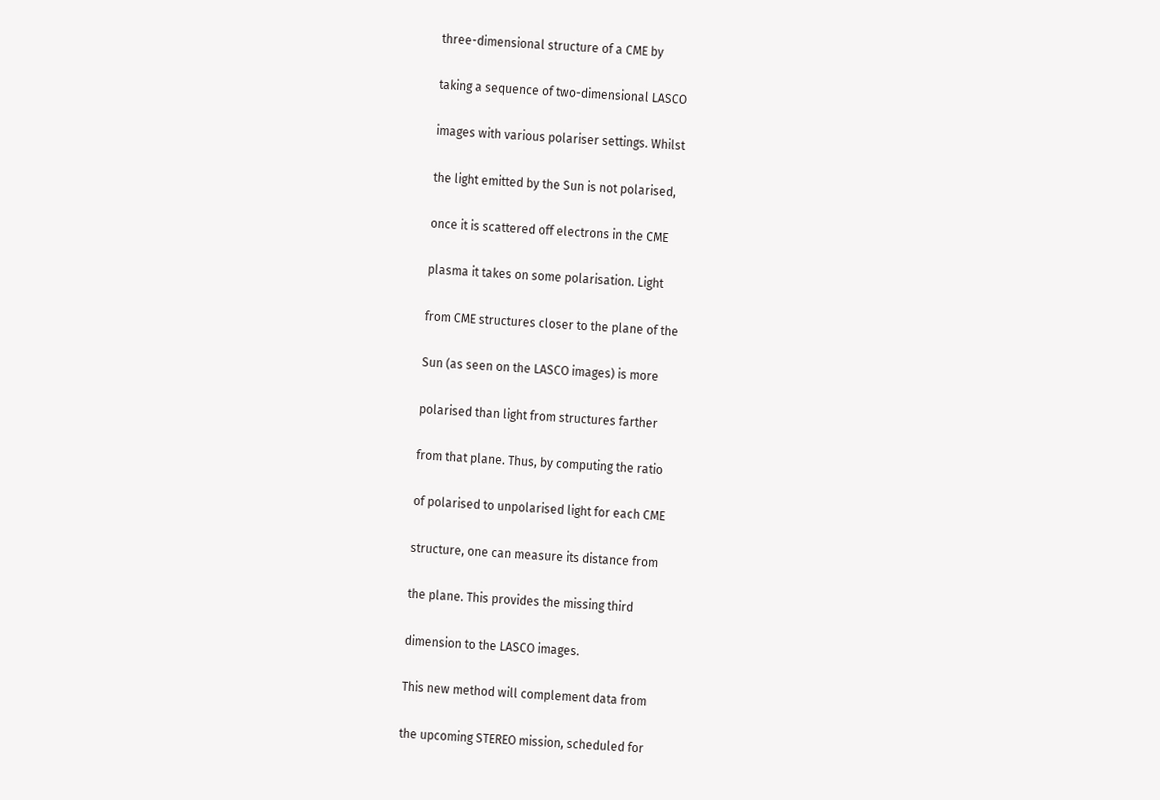three-dimensional structure of a CME by

taking a sequence of two-dimensional LASCO

images with various polariser settings. Whilst

the light emitted by the Sun is not polarised,

once it is scattered off electrons in the CME

plasma it takes on some polarisation. Light

from CME structures closer to the plane of the

Sun (as seen on the LASCO images) is more

polarised than light from structures farther

from that plane. Thus, by computing the ratio

of polarised to unpolarised light for each CME

structure, one can measure its distance from

the plane. This provides the missing third

dimension to the LASCO images.

This new method will complement data from

the upcoming STEREO mission, scheduled for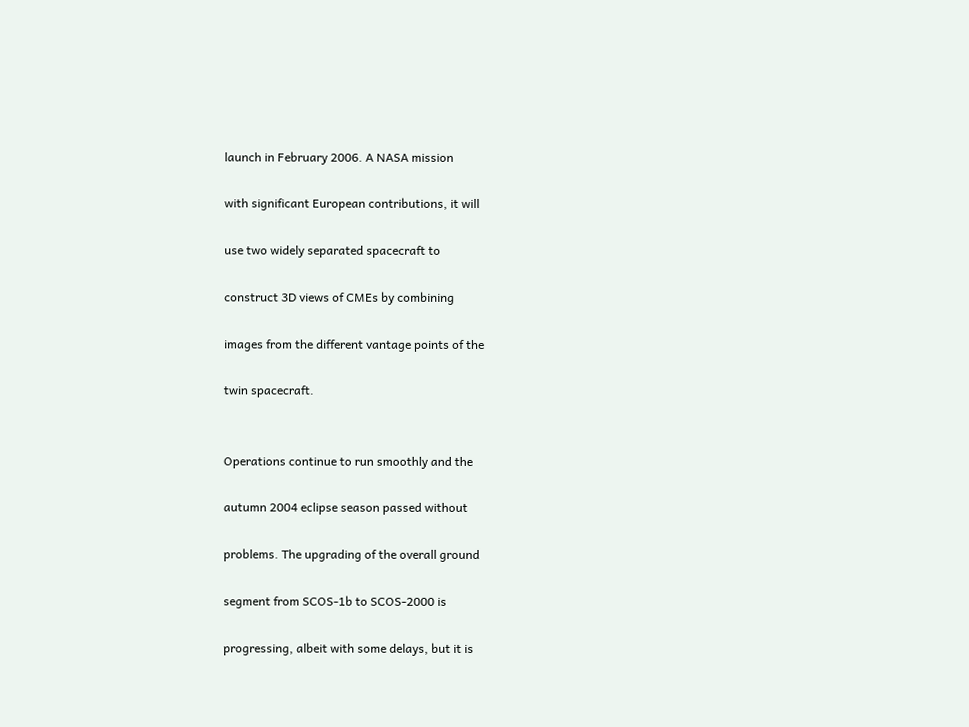launch in February 2006. A NASA mission

with significant European contributions, it will

use two widely separated spacecraft to

construct 3D views of CMEs by combining

images from the different vantage points of the

twin spacecraft.


Operations continue to run smoothly and the

autumn 2004 eclipse season passed without

problems. The upgrading of the overall ground

segment from SCOS-1b to SCOS-2000 is

progressing, albeit with some delays, but it is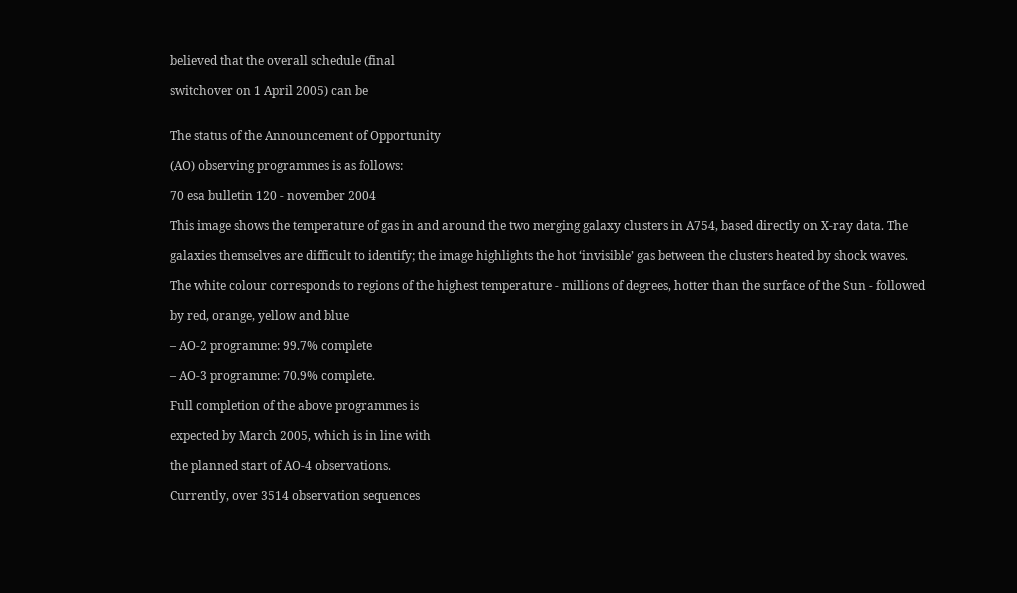believed that the overall schedule (final

switchover on 1 April 2005) can be


The status of the Announcement of Opportunity

(AO) observing programmes is as follows:

70 esa bulletin 120 - november 2004

This image shows the temperature of gas in and around the two merging galaxy clusters in A754, based directly on X-ray data. The

galaxies themselves are difficult to identify; the image highlights the hot ‘invisible’ gas between the clusters heated by shock waves.

The white colour corresponds to regions of the highest temperature - millions of degrees, hotter than the surface of the Sun - followed

by red, orange, yellow and blue

– AO-2 programme: 99.7% complete

– AO-3 programme: 70.9% complete.

Full completion of the above programmes is

expected by March 2005, which is in line with

the planned start of AO-4 observations.

Currently, over 3514 observation sequences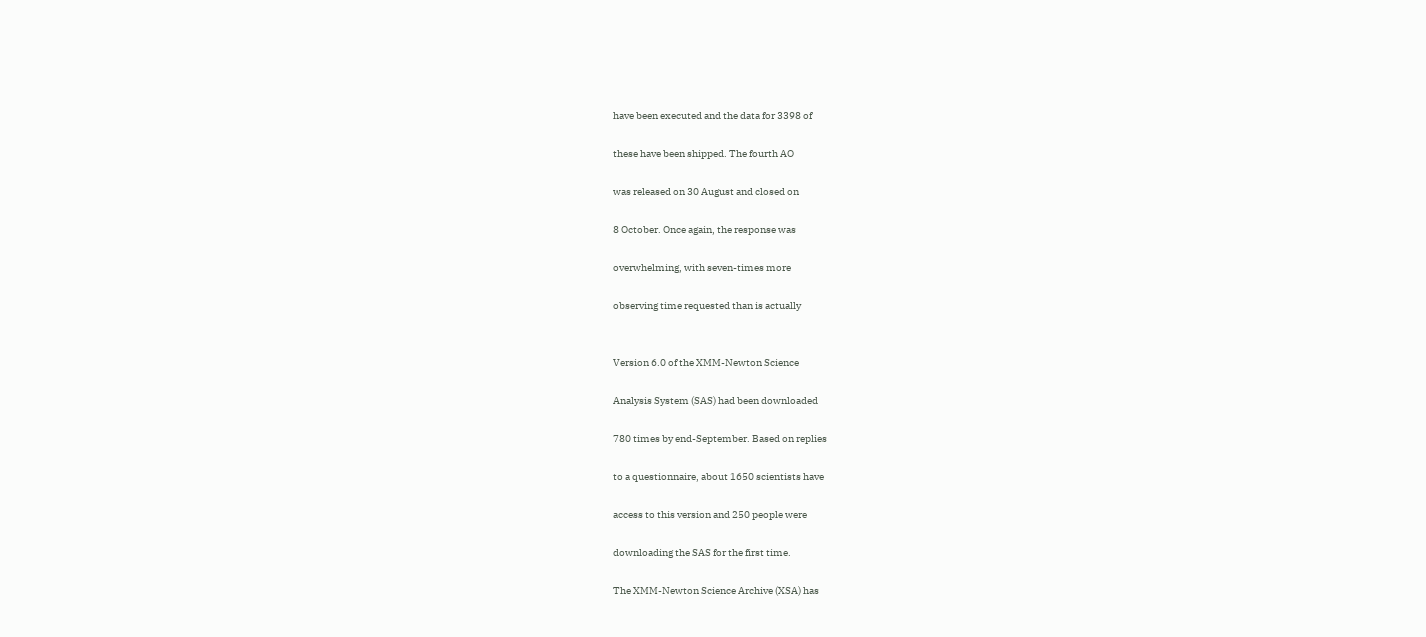have been executed and the data for 3398 of

these have been shipped. The fourth AO

was released on 30 August and closed on

8 October. Once again, the response was

overwhelming, with seven-times more

observing time requested than is actually


Version 6.0 of the XMM-Newton Science

Analysis System (SAS) had been downloaded

780 times by end-September. Based on replies

to a questionnaire, about 1650 scientists have

access to this version and 250 people were

downloading the SAS for the first time.

The XMM-Newton Science Archive (XSA) has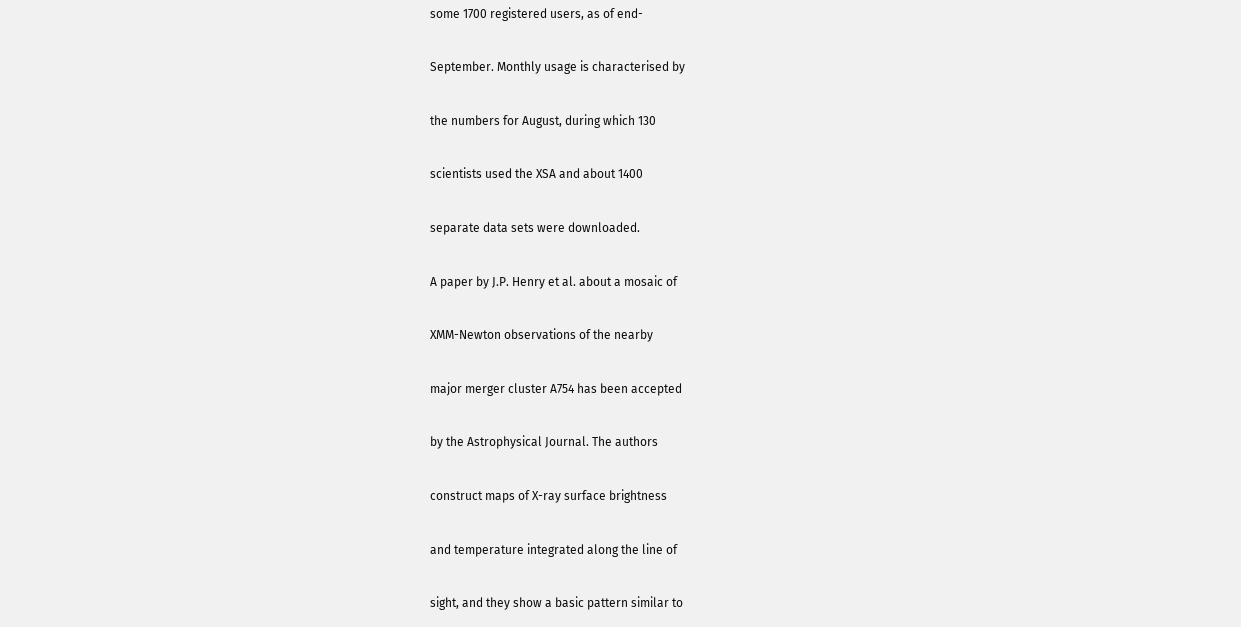some 1700 registered users, as of end-

September. Monthly usage is characterised by

the numbers for August, during which 130

scientists used the XSA and about 1400

separate data sets were downloaded.

A paper by J.P. Henry et al. about a mosaic of

XMM-Newton observations of the nearby

major merger cluster A754 has been accepted

by the Astrophysical Journal. The authors

construct maps of X-ray surface brightness

and temperature integrated along the line of

sight, and they show a basic pattern similar to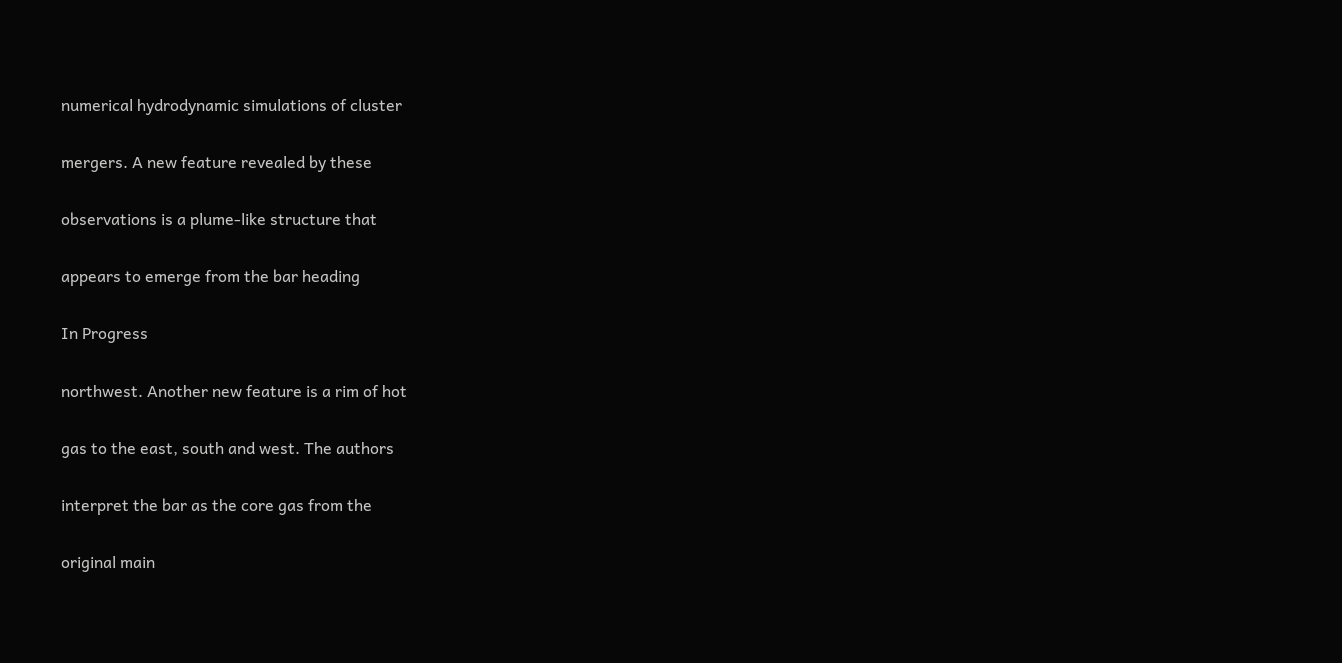numerical hydrodynamic simulations of cluster

mergers. A new feature revealed by these

observations is a plume-like structure that

appears to emerge from the bar heading

In Progress

northwest. Another new feature is a rim of hot

gas to the east, south and west. The authors

interpret the bar as the core gas from the

original main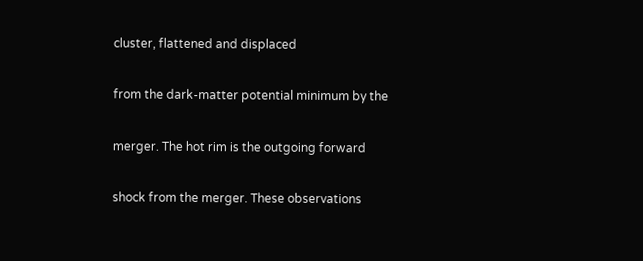cluster, flattened and displaced

from the dark-matter potential minimum by the

merger. The hot rim is the outgoing forward

shock from the merger. These observations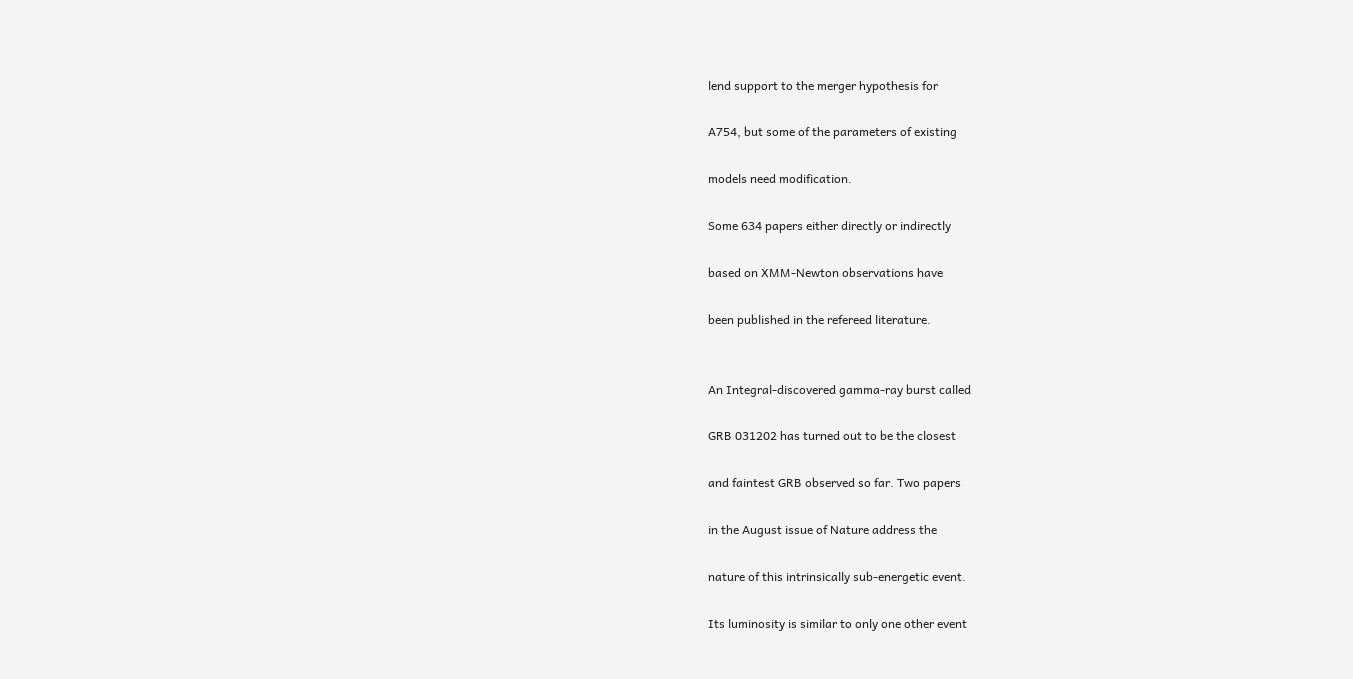lend support to the merger hypothesis for

A754, but some of the parameters of existing

models need modification.

Some 634 papers either directly or indirectly

based on XMM-Newton observations have

been published in the refereed literature.


An Integral-discovered gamma-ray burst called

GRB 031202 has turned out to be the closest

and faintest GRB observed so far. Two papers

in the August issue of Nature address the

nature of this intrinsically sub-energetic event.

Its luminosity is similar to only one other event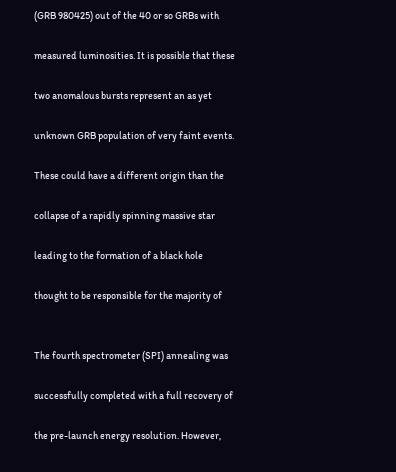(GRB 980425) out of the 40 or so GRBs with

measured luminosities. It is possible that these

two anomalous bursts represent an as yet

unknown GRB population of very faint events.

These could have a different origin than the

collapse of a rapidly spinning massive star

leading to the formation of a black hole

thought to be responsible for the majority of


The fourth spectrometer (SPI) annealing was

successfully completed with a full recovery of

the pre-launch energy resolution. However,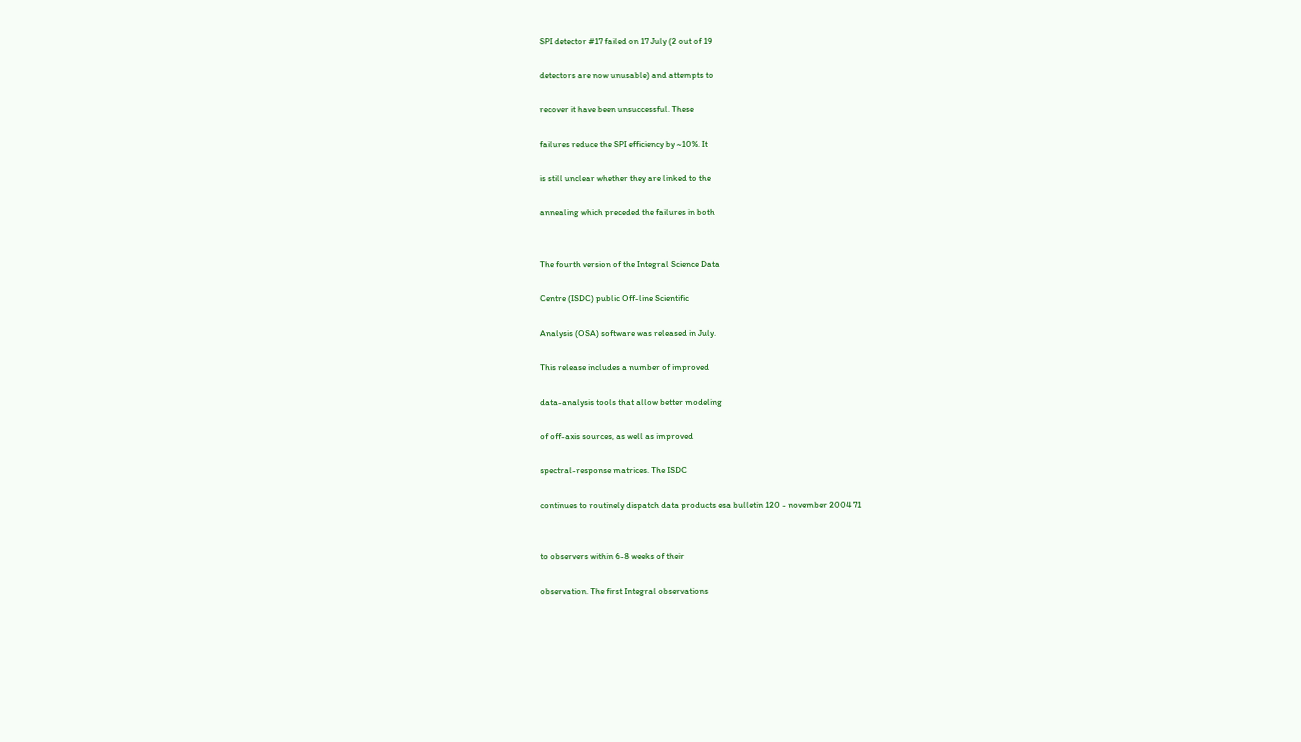SPI detector #17 failed on 17 July (2 out of 19

detectors are now unusable) and attempts to

recover it have been unsuccessful. These

failures reduce the SPI efficiency by ~10%. It

is still unclear whether they are linked to the

annealing which preceded the failures in both


The fourth version of the Integral Science Data

Centre (ISDC) public Off-line Scientific

Analysis (OSA) software was released in July.

This release includes a number of improved

data-analysis tools that allow better modeling

of off-axis sources, as well as improved

spectral-response matrices. The ISDC

continues to routinely dispatch data products esa bulletin 120 - november 2004 71


to observers within 6-8 weeks of their

observation. The first Integral observations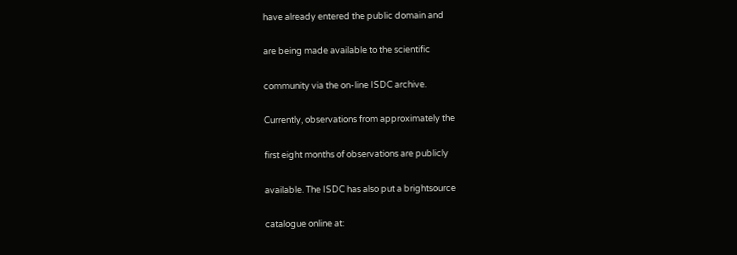have already entered the public domain and

are being made available to the scientific

community via the on-line ISDC archive.

Currently, observations from approximately the

first eight months of observations are publicly

available. The ISDC has also put a brightsource

catalogue online at: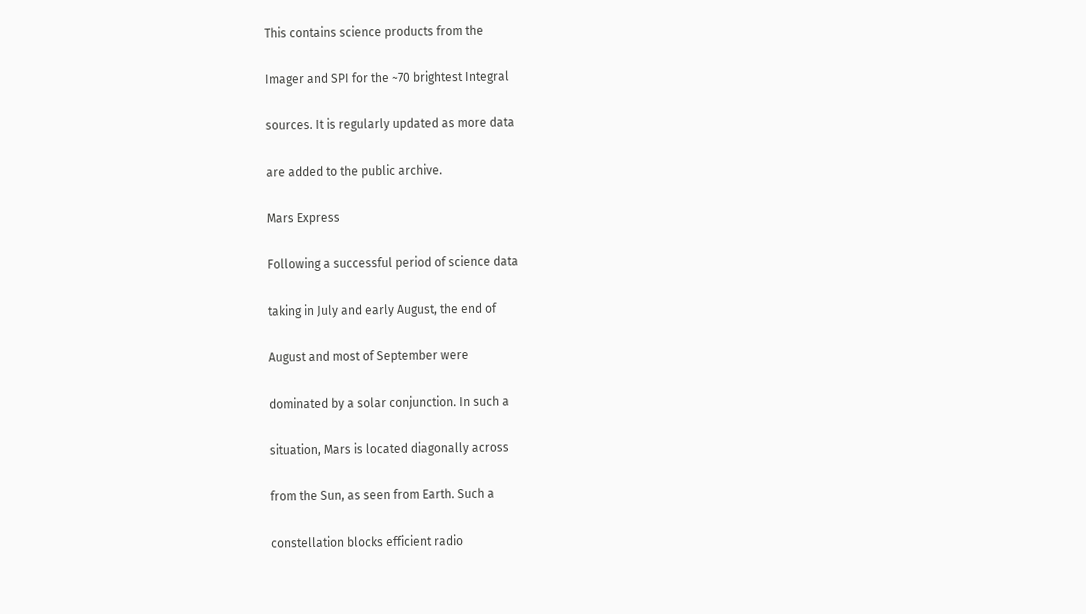This contains science products from the

Imager and SPI for the ~70 brightest Integral

sources. It is regularly updated as more data

are added to the public archive.

Mars Express

Following a successful period of science data

taking in July and early August, the end of

August and most of September were

dominated by a solar conjunction. In such a

situation, Mars is located diagonally across

from the Sun, as seen from Earth. Such a

constellation blocks efficient radio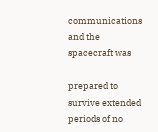communications and the spacecraft was

prepared to survive extended periods of no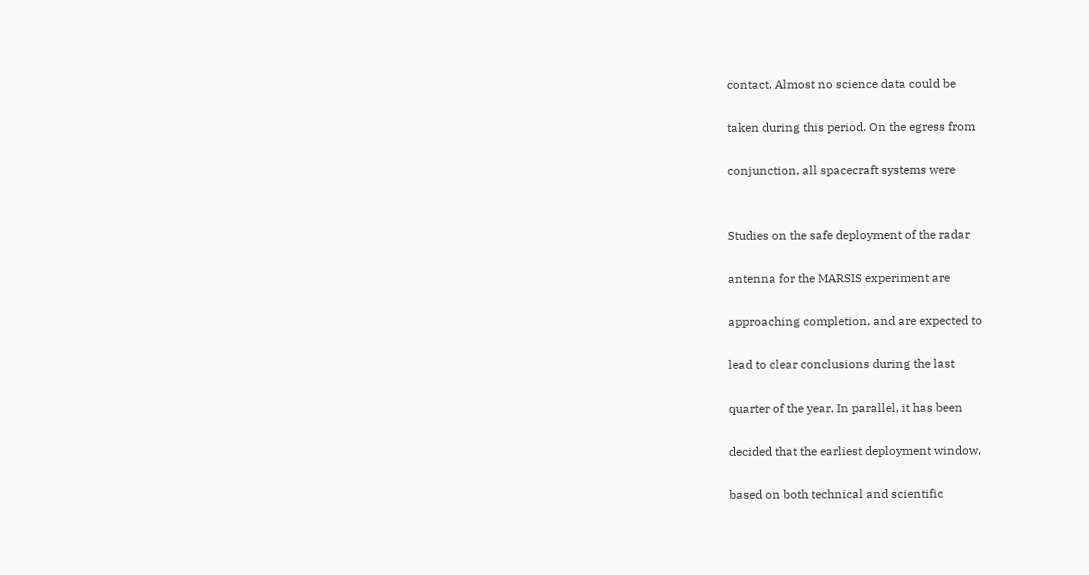contact. Almost no science data could be

taken during this period. On the egress from

conjunction, all spacecraft systems were


Studies on the safe deployment of the radar

antenna for the MARSIS experiment are

approaching completion, and are expected to

lead to clear conclusions during the last

quarter of the year. In parallel, it has been

decided that the earliest deployment window,

based on both technical and scientific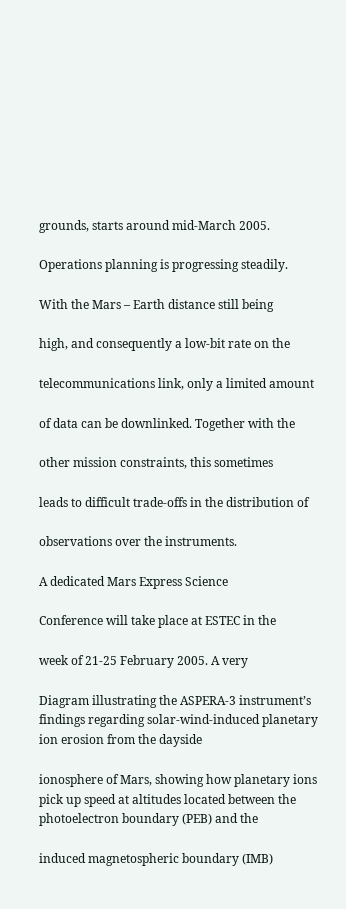grounds, starts around mid-March 2005.

Operations planning is progressing steadily.

With the Mars – Earth distance still being

high, and consequently a low-bit rate on the

telecommunications link, only a limited amount

of data can be downlinked. Together with the

other mission constraints, this sometimes

leads to difficult trade-offs in the distribution of

observations over the instruments.

A dedicated Mars Express Science

Conference will take place at ESTEC in the

week of 21-25 February 2005. A very

Diagram illustrating the ASPERA-3 instrument’s findings regarding solar-wind-induced planetary ion erosion from the dayside

ionosphere of Mars, showing how planetary ions pick up speed at altitudes located between the photoelectron boundary (PEB) and the

induced magnetospheric boundary (IMB)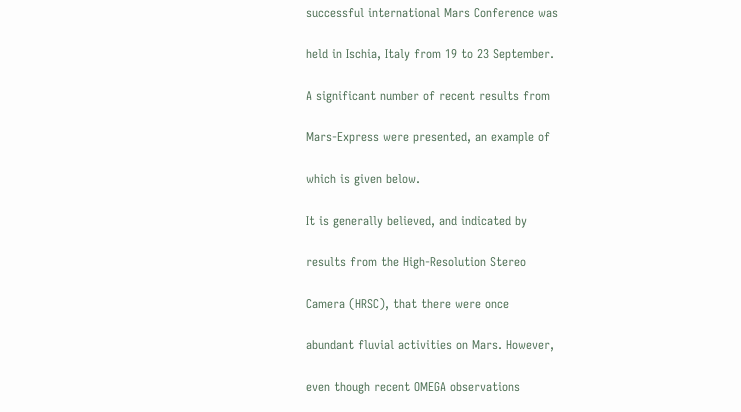successful international Mars Conference was

held in Ischia, Italy from 19 to 23 September.

A significant number of recent results from

Mars-Express were presented, an example of

which is given below.

It is generally believed, and indicated by

results from the High-Resolution Stereo

Camera (HRSC), that there were once

abundant fluvial activities on Mars. However,

even though recent OMEGA observations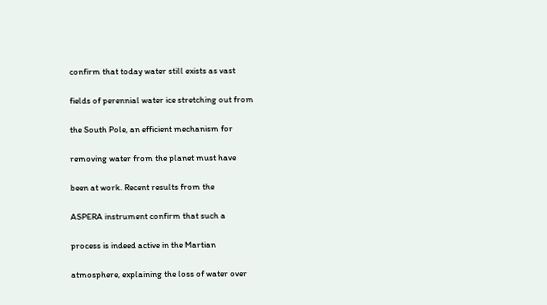confirm that today water still exists as vast

fields of perennial water ice stretching out from

the South Pole, an efficient mechanism for

removing water from the planet must have

been at work. Recent results from the

ASPERA instrument confirm that such a

process is indeed active in the Martian

atmosphere, explaining the loss of water over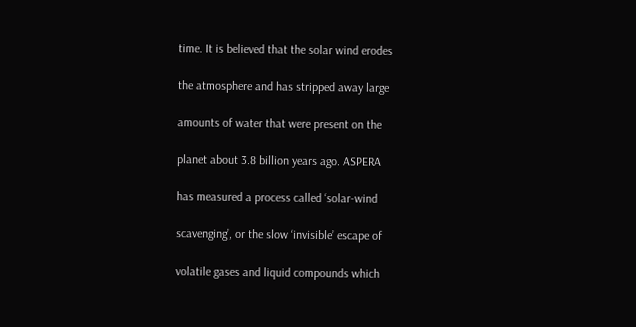time. It is believed that the solar wind erodes

the atmosphere and has stripped away large

amounts of water that were present on the

planet about 3.8 billion years ago. ASPERA

has measured a process called ‘solar-wind

scavenging’, or the slow ‘invisible’ escape of

volatile gases and liquid compounds which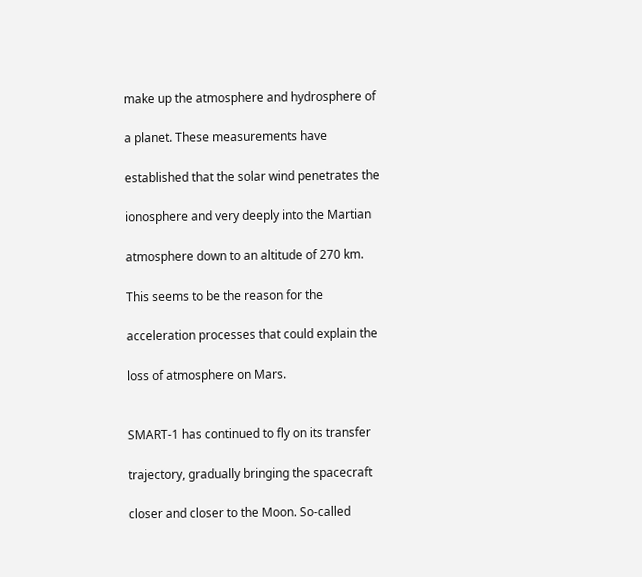make up the atmosphere and hydrosphere of

a planet. These measurements have

established that the solar wind penetrates the

ionosphere and very deeply into the Martian

atmosphere down to an altitude of 270 km.

This seems to be the reason for the

acceleration processes that could explain the

loss of atmosphere on Mars.


SMART-1 has continued to fly on its transfer

trajectory, gradually bringing the spacecraft

closer and closer to the Moon. So-called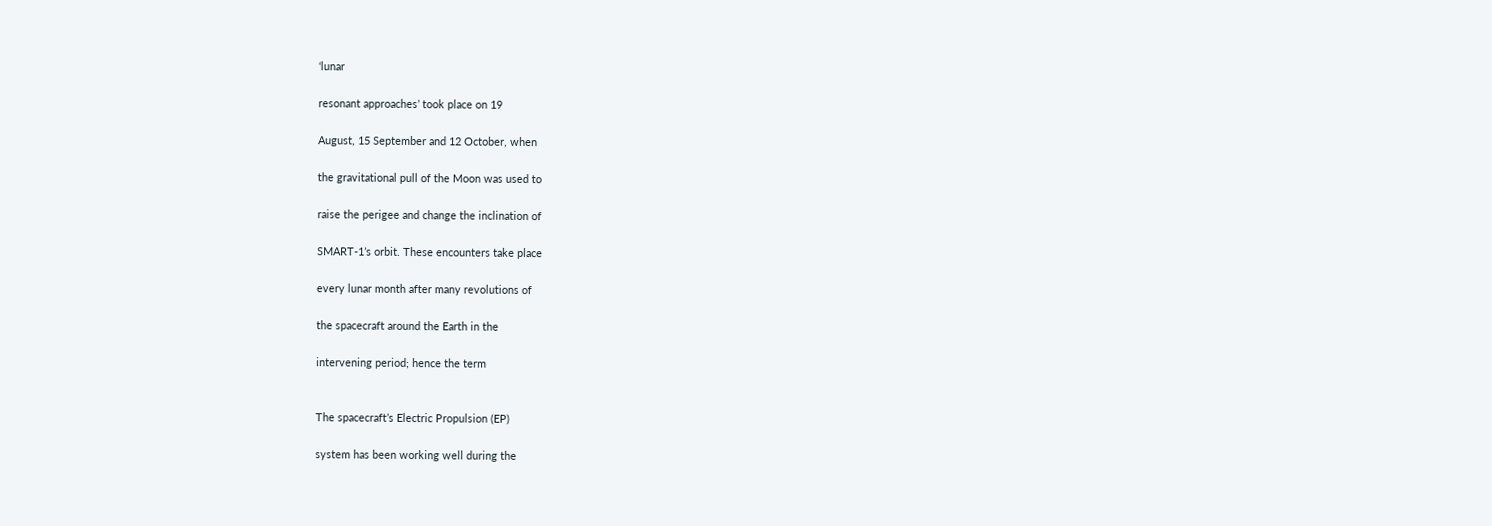‘lunar

resonant approaches’ took place on 19

August, 15 September and 12 October, when

the gravitational pull of the Moon was used to

raise the perigee and change the inclination of

SMART-1’s orbit. These encounters take place

every lunar month after many revolutions of

the spacecraft around the Earth in the

intervening period; hence the term


The spacecraft’s Electric Propulsion (EP)

system has been working well during the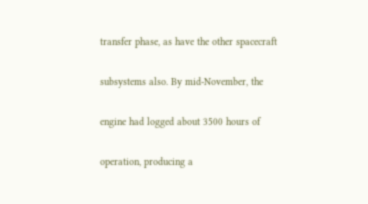transfer phase, as have the other spacecraft

subsystems also. By mid-November, the

engine had logged about 3500 hours of

operation, producing a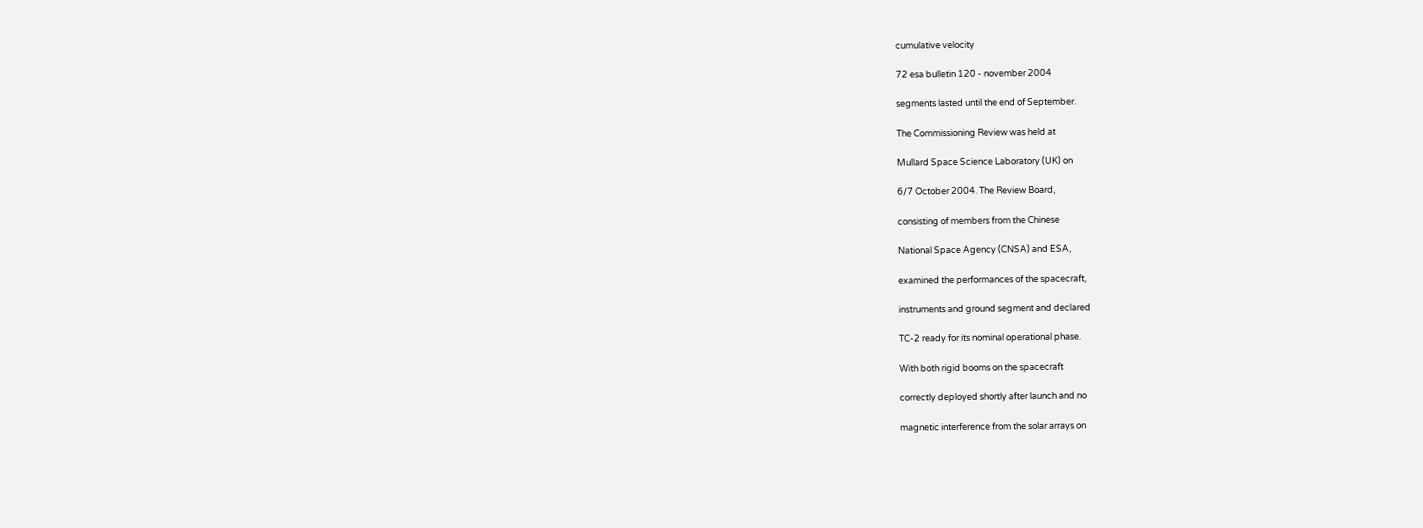cumulative velocity

72 esa bulletin 120 - november 2004

segments lasted until the end of September.

The Commissioning Review was held at

Mullard Space Science Laboratory (UK) on

6/7 October 2004. The Review Board,

consisting of members from the Chinese

National Space Agency (CNSA) and ESA,

examined the performances of the spacecraft,

instruments and ground segment and declared

TC-2 ready for its nominal operational phase.

With both rigid booms on the spacecraft

correctly deployed shortly after launch and no

magnetic interference from the solar arrays on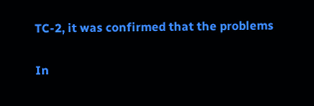TC-2, it was confirmed that the problems

In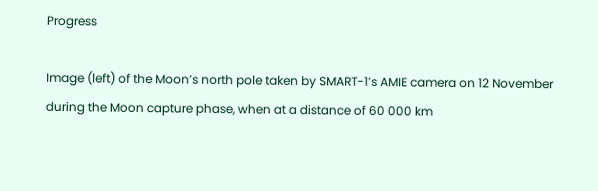Progress

Image (left) of the Moon’s north pole taken by SMART-1’s AMIE camera on 12 November during the Moon capture phase, when at a distance of 60 000 km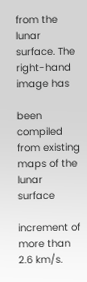from the lunar surface. The right-hand image has

been compiled from existing maps of the lunar surface

increment of more than 2.6 km/s.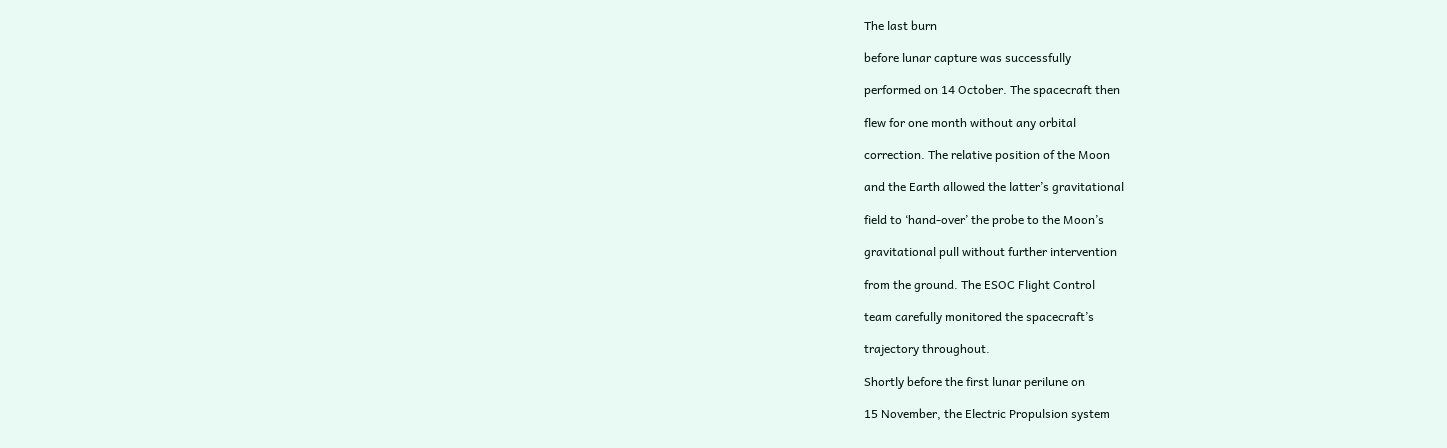The last burn

before lunar capture was successfully

performed on 14 October. The spacecraft then

flew for one month without any orbital

correction. The relative position of the Moon

and the Earth allowed the latter’s gravitational

field to ‘hand-over’ the probe to the Moon’s

gravitational pull without further intervention

from the ground. The ESOC Flight Control

team carefully monitored the spacecraft’s

trajectory throughout.

Shortly before the first lunar perilune on

15 November, the Electric Propulsion system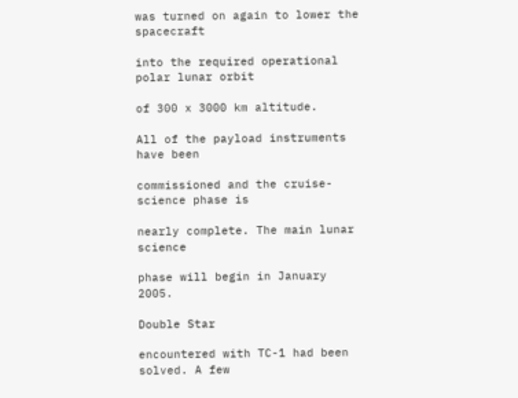was turned on again to lower the spacecraft

into the required operational polar lunar orbit

of 300 x 3000 km altitude.

All of the payload instruments have been

commissioned and the cruise-science phase is

nearly complete. The main lunar science

phase will begin in January 2005.

Double Star

encountered with TC-1 had been solved. A few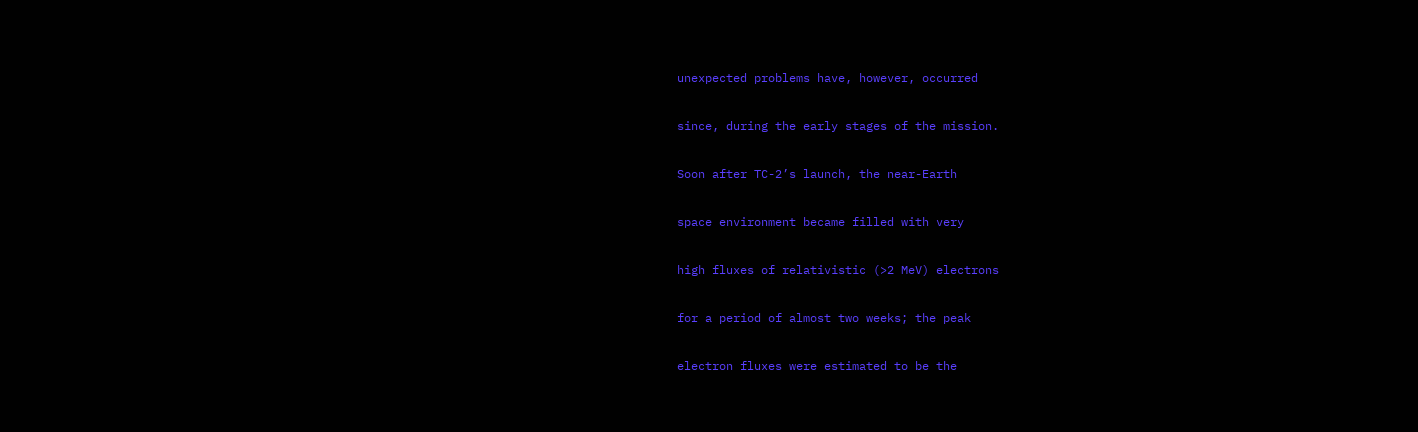unexpected problems have, however, occurred

since, during the early stages of the mission.

Soon after TC-2’s launch, the near-Earth

space environment became filled with very

high fluxes of relativistic (>2 MeV) electrons

for a period of almost two weeks; the peak

electron fluxes were estimated to be the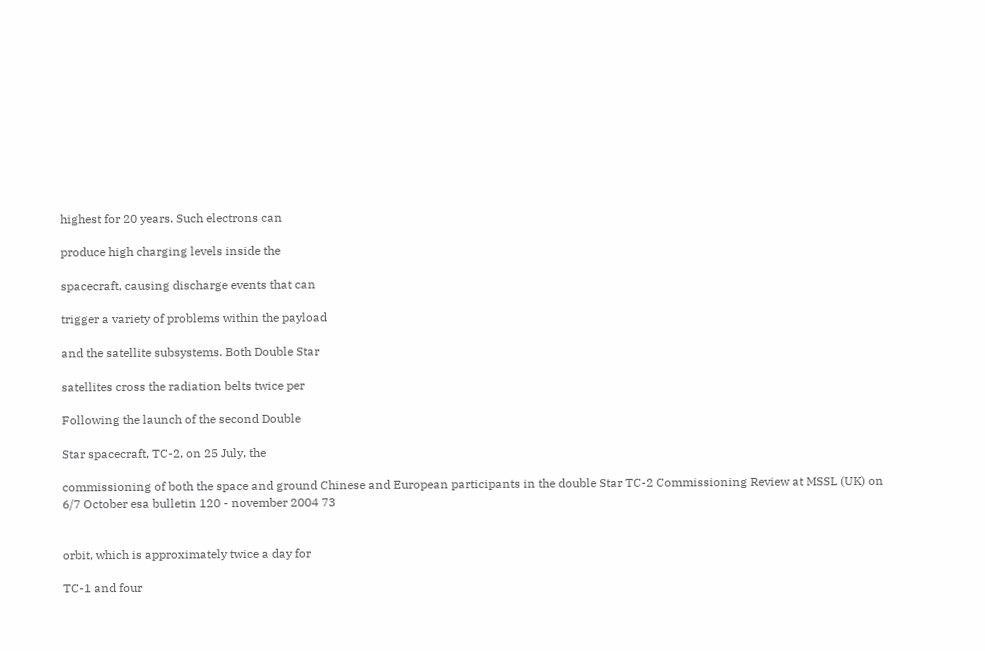highest for 20 years. Such electrons can

produce high charging levels inside the

spacecraft, causing discharge events that can

trigger a variety of problems within the payload

and the satellite subsystems. Both Double Star

satellites cross the radiation belts twice per

Following the launch of the second Double

Star spacecraft, TC-2, on 25 July, the

commissioning of both the space and ground Chinese and European participants in the double Star TC-2 Commissioning Review at MSSL (UK) on 6/7 October esa bulletin 120 - november 2004 73


orbit, which is approximately twice a day for

TC-1 and four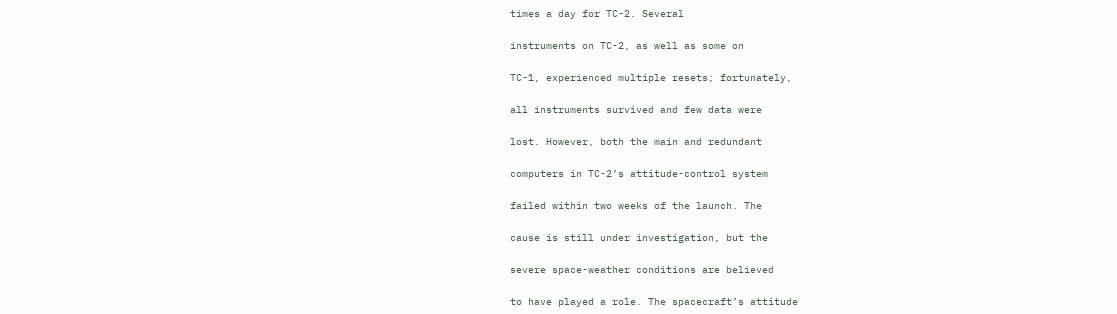times a day for TC-2. Several

instruments on TC-2, as well as some on

TC-1, experienced multiple resets; fortunately,

all instruments survived and few data were

lost. However, both the main and redundant

computers in TC-2’s attitude-control system

failed within two weeks of the launch. The

cause is still under investigation, but the

severe space-weather conditions are believed

to have played a role. The spacecraft’s attitude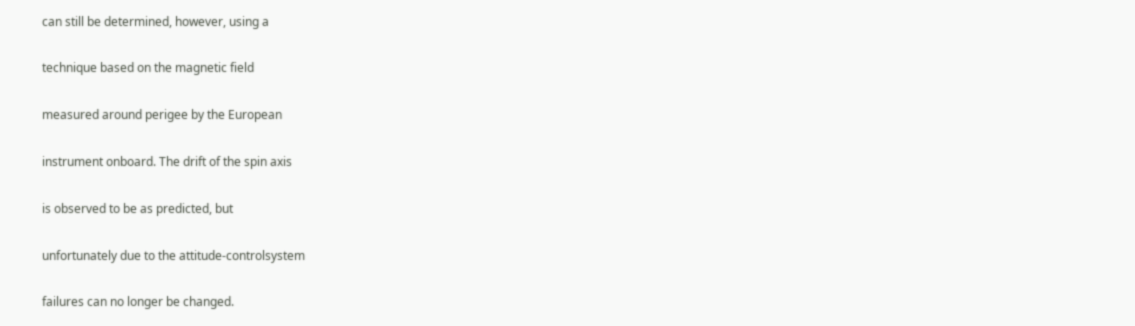can still be determined, however, using a

technique based on the magnetic field

measured around perigee by the European

instrument onboard. The drift of the spin axis

is observed to be as predicted, but

unfortunately due to the attitude-controlsystem

failures can no longer be changed.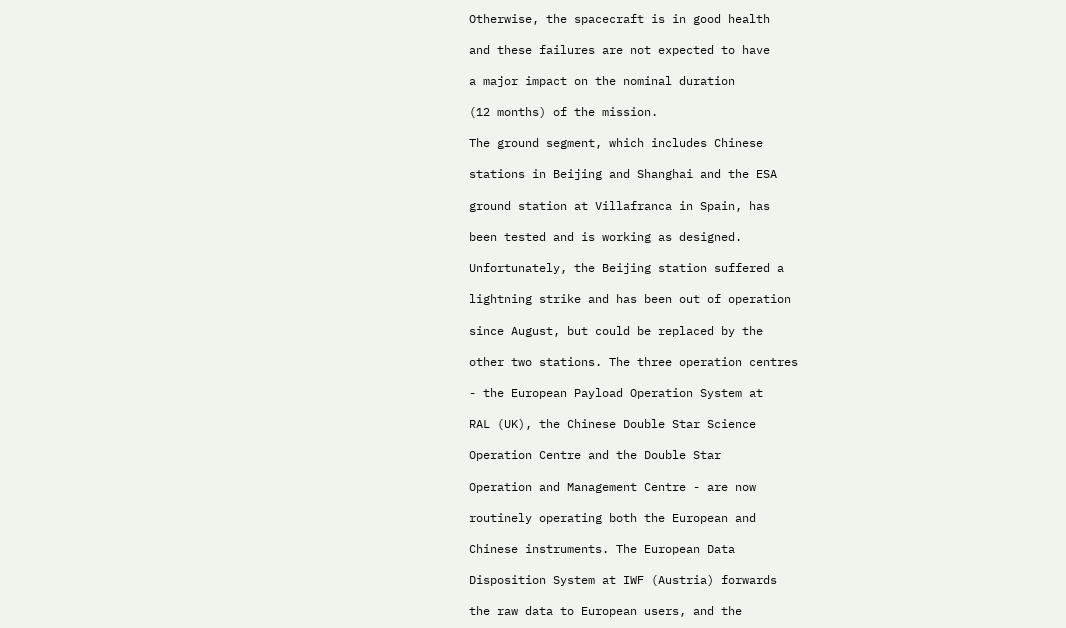Otherwise, the spacecraft is in good health

and these failures are not expected to have

a major impact on the nominal duration

(12 months) of the mission.

The ground segment, which includes Chinese

stations in Beijing and Shanghai and the ESA

ground station at Villafranca in Spain, has

been tested and is working as designed.

Unfortunately, the Beijing station suffered a

lightning strike and has been out of operation

since August, but could be replaced by the

other two stations. The three operation centres

- the European Payload Operation System at

RAL (UK), the Chinese Double Star Science

Operation Centre and the Double Star

Operation and Management Centre - are now

routinely operating both the European and

Chinese instruments. The European Data

Disposition System at IWF (Austria) forwards

the raw data to European users, and the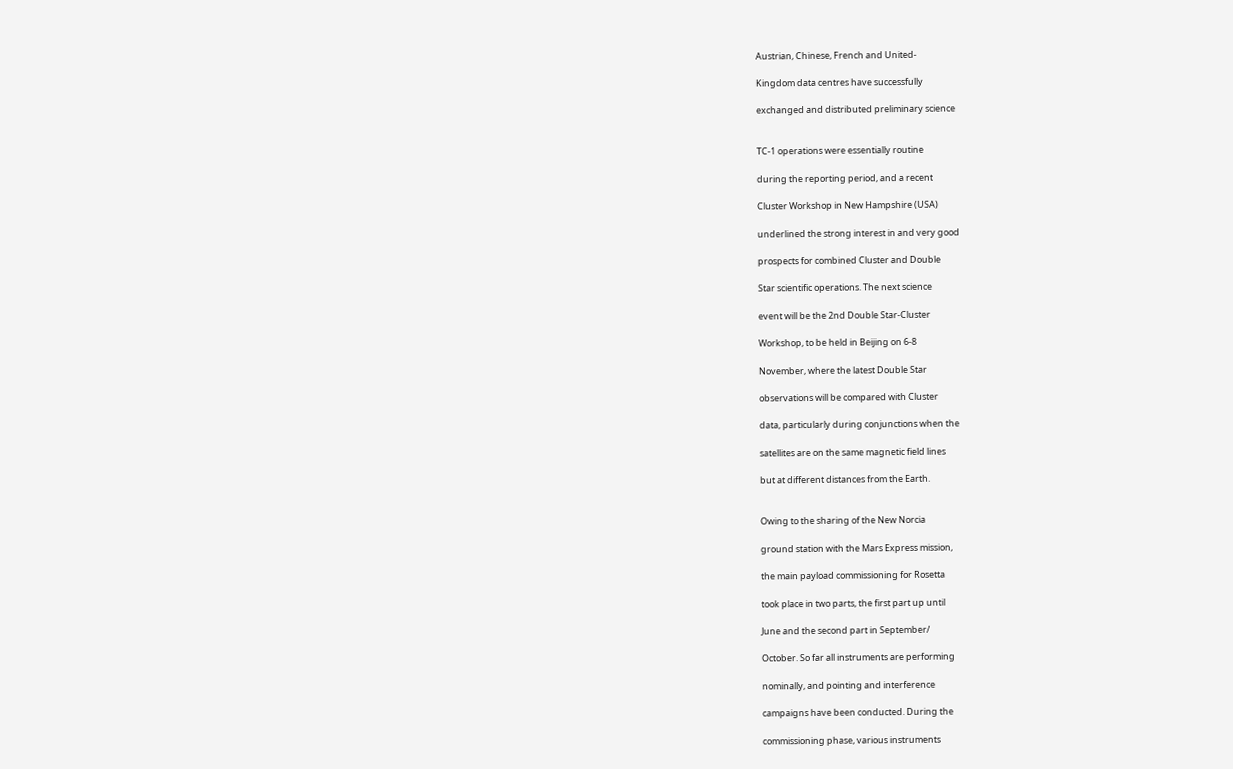Austrian, Chinese, French and United-

Kingdom data centres have successfully

exchanged and distributed preliminary science


TC-1 operations were essentially routine

during the reporting period, and a recent

Cluster Workshop in New Hampshire (USA)

underlined the strong interest in and very good

prospects for combined Cluster and Double

Star scientific operations. The next science

event will be the 2nd Double Star-Cluster

Workshop, to be held in Beijing on 6-8

November, where the latest Double Star

observations will be compared with Cluster

data, particularly during conjunctions when the

satellites are on the same magnetic field lines

but at different distances from the Earth.


Owing to the sharing of the New Norcia

ground station with the Mars Express mission,

the main payload commissioning for Rosetta

took place in two parts, the first part up until

June and the second part in September/

October. So far all instruments are performing

nominally, and pointing and interference

campaigns have been conducted. During the

commissioning phase, various instruments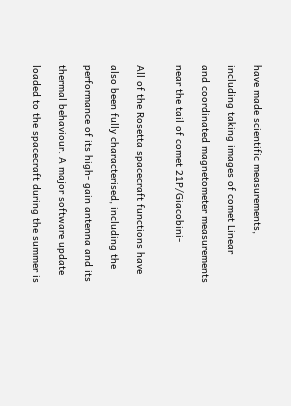have made scientific measurements,

including taking images of comet Linear

and coordinated magnetometer measurements

near the tail of comet 21P/Giacobini-


All of the Rosetta spacecraft functions have

also been fully characterised, including the

performance of its high- gain antenna and its

thermal behaviour. A major software update

loaded to the spacecraft during the summer is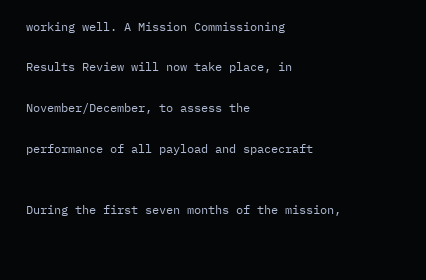working well. A Mission Commissioning

Results Review will now take place, in

November/December, to assess the

performance of all payload and spacecraft


During the first seven months of the mission,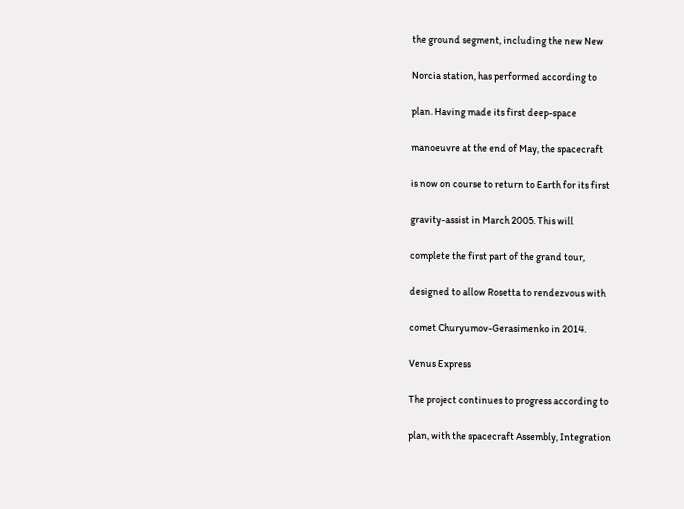the ground segment, including the new New

Norcia station, has performed according to

plan. Having made its first deep-space

manoeuvre at the end of May, the spacecraft

is now on course to return to Earth for its first

gravity-assist in March 2005. This will

complete the first part of the grand tour,

designed to allow Rosetta to rendezvous with

comet Churyumov-Gerasimenko in 2014.

Venus Express

The project continues to progress according to

plan, with the spacecraft Assembly, Integration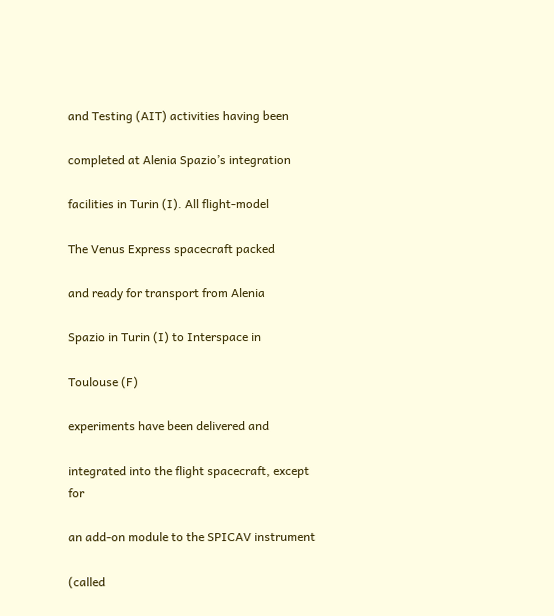and Testing (AIT) activities having been

completed at Alenia Spazio’s integration

facilities in Turin (I). All flight-model

The Venus Express spacecraft packed

and ready for transport from Alenia

Spazio in Turin (I) to Interspace in

Toulouse (F)

experiments have been delivered and

integrated into the flight spacecraft, except for

an add-on module to the SPICAV instrument

(called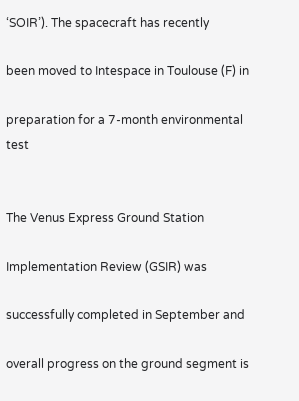‘SOIR’). The spacecraft has recently

been moved to Intespace in Toulouse (F) in

preparation for a 7-month environmental test


The Venus Express Ground Station

Implementation Review (GSIR) was

successfully completed in September and

overall progress on the ground segment is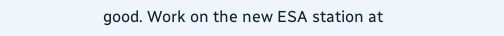good. Work on the new ESA station at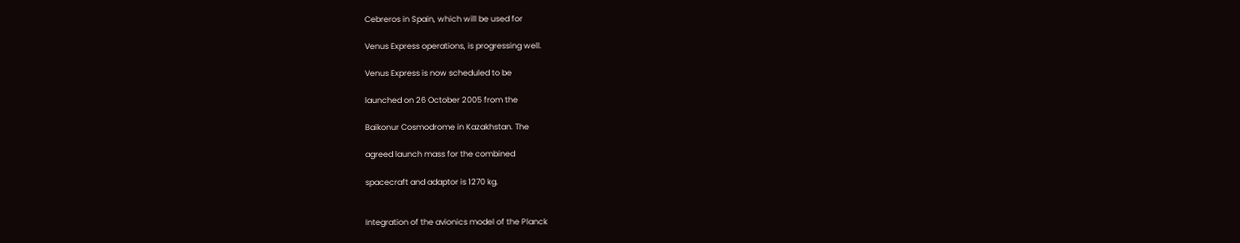Cebreros in Spain, which will be used for

Venus Express operations, is progressing well.

Venus Express is now scheduled to be

launched on 26 October 2005 from the

Baikonur Cosmodrome in Kazakhstan. The

agreed launch mass for the combined

spacecraft and adaptor is 1270 kg.


Integration of the avionics model of the Planck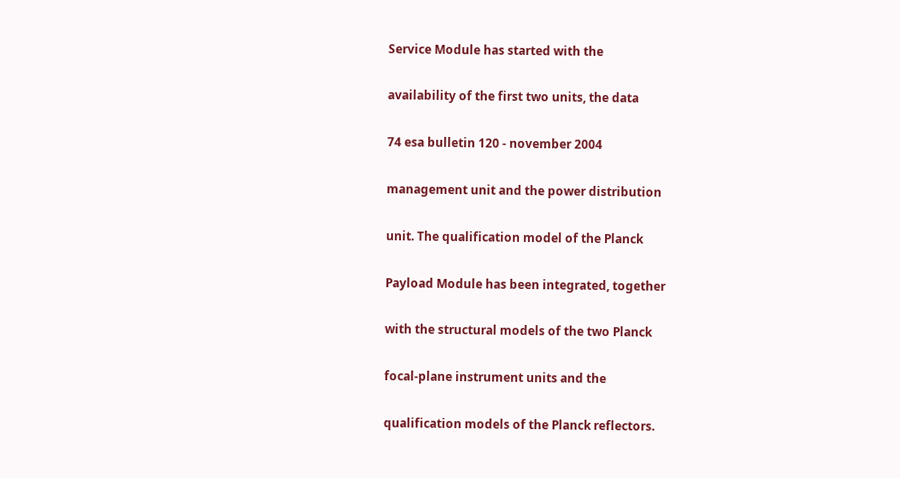Service Module has started with the

availability of the first two units, the data

74 esa bulletin 120 - november 2004

management unit and the power distribution

unit. The qualification model of the Planck

Payload Module has been integrated, together

with the structural models of the two Planck

focal-plane instrument units and the

qualification models of the Planck reflectors.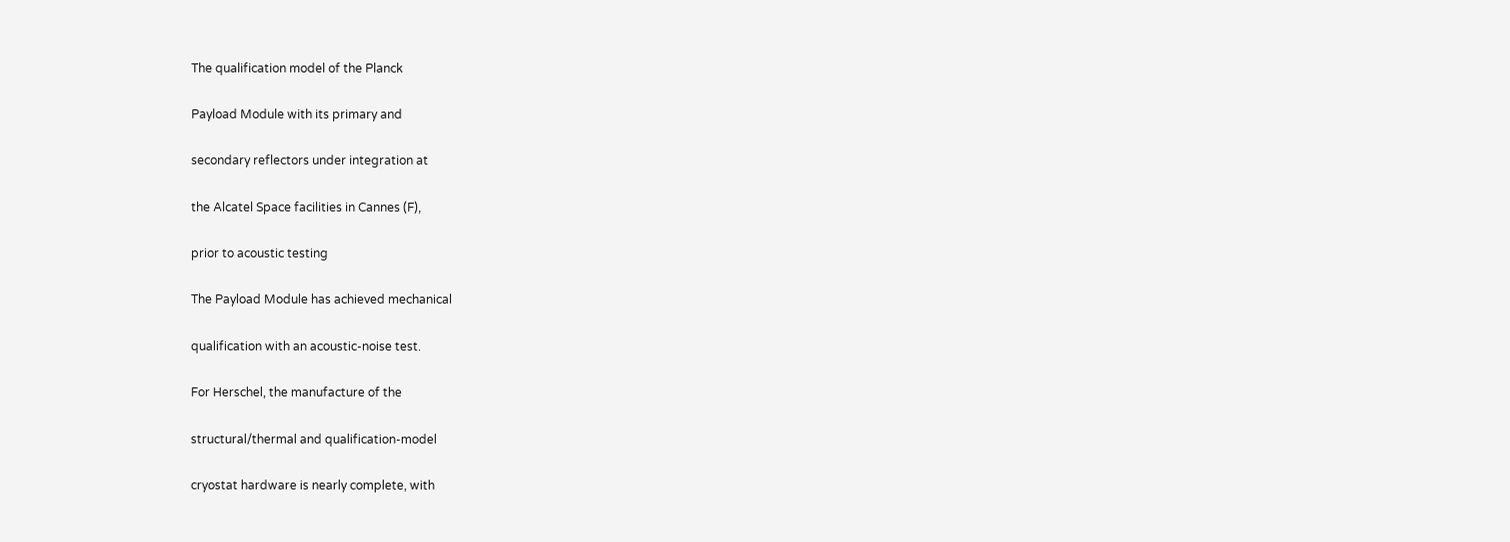The qualification model of the Planck

Payload Module with its primary and

secondary reflectors under integration at

the Alcatel Space facilities in Cannes (F),

prior to acoustic testing

The Payload Module has achieved mechanical

qualification with an acoustic-noise test.

For Herschel, the manufacture of the

structural/thermal and qualification-model

cryostat hardware is nearly complete, with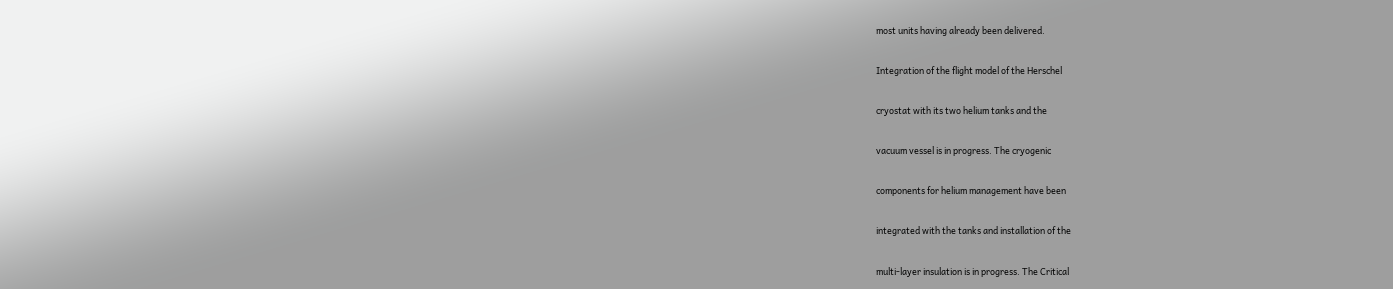most units having already been delivered.

Integration of the flight model of the Herschel

cryostat with its two helium tanks and the

vacuum vessel is in progress. The cryogenic

components for helium management have been

integrated with the tanks and installation of the

multi-layer insulation is in progress. The Critical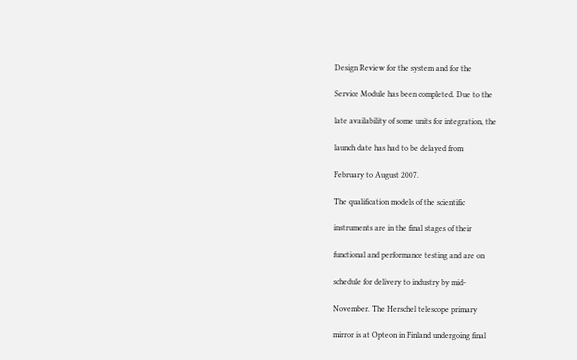Design Review for the system and for the

Service Module has been completed. Due to the

late availability of some units for integration, the

launch date has had to be delayed from

February to August 2007.

The qualification models of the scientific

instruments are in the final stages of their

functional and performance testing and are on

schedule for delivery to industry by mid-

November. The Herschel telescope primary

mirror is at Opteon in Finland undergoing final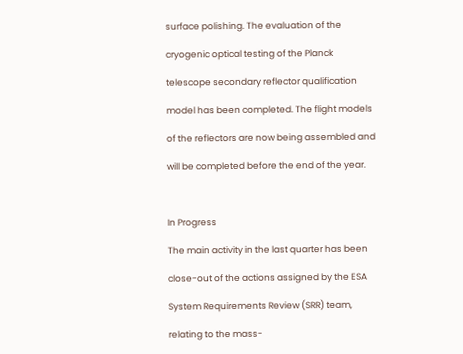surface polishing. The evaluation of the

cryogenic optical testing of the Planck

telescope secondary reflector qualification

model has been completed. The flight models

of the reflectors are now being assembled and

will be completed before the end of the year.



In Progress

The main activity in the last quarter has been

close-out of the actions assigned by the ESA

System Requirements Review (SRR) team,

relating to the mass-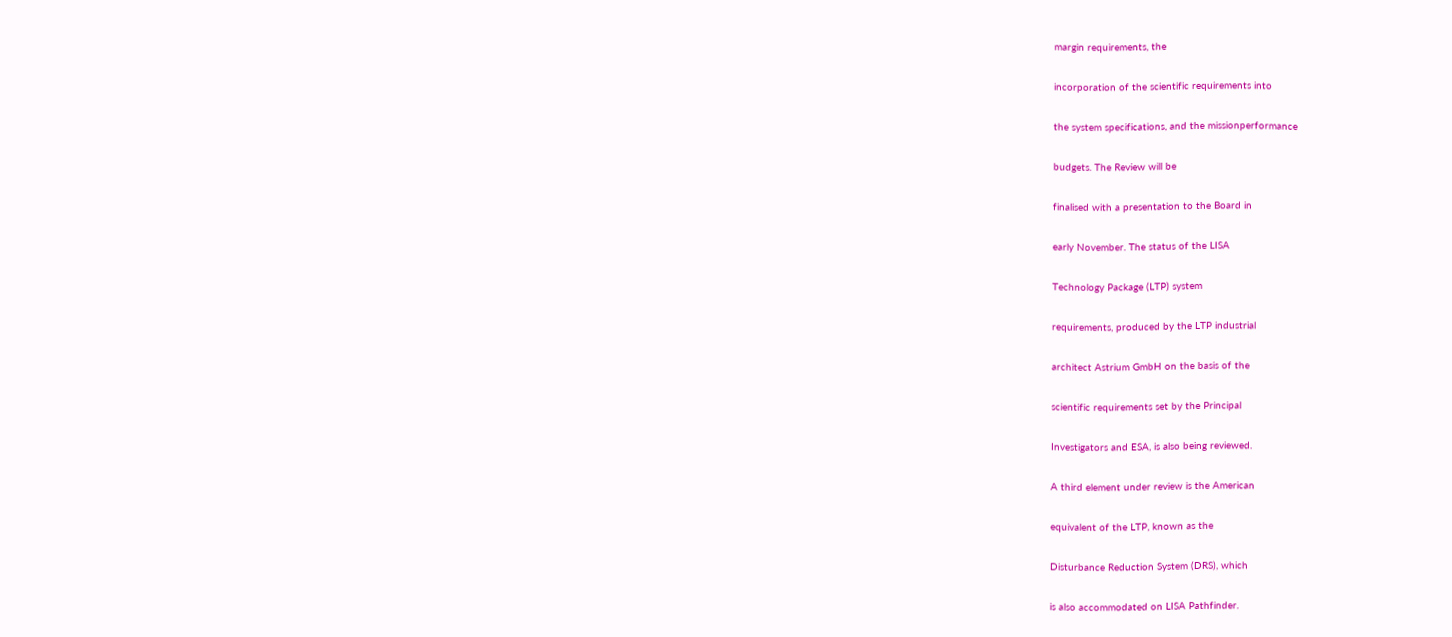margin requirements, the

incorporation of the scientific requirements into

the system specifications, and the missionperformance

budgets. The Review will be

finalised with a presentation to the Board in

early November. The status of the LISA

Technology Package (LTP) system

requirements, produced by the LTP industrial

architect Astrium GmbH on the basis of the

scientific requirements set by the Principal

Investigators and ESA, is also being reviewed.

A third element under review is the American

equivalent of the LTP, known as the

Disturbance Reduction System (DRS), which

is also accommodated on LISA Pathfinder.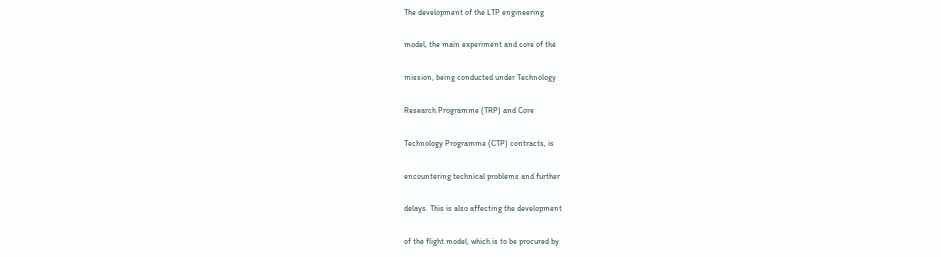The development of the LTP engineering

model, the main experiment and core of the

mission, being conducted under Technology

Research Programme (TRP) and Core

Technology Programme (CTP) contracts, is

encountering technical problems and further

delays. This is also affecting the development

of the flight model, which is to be procured by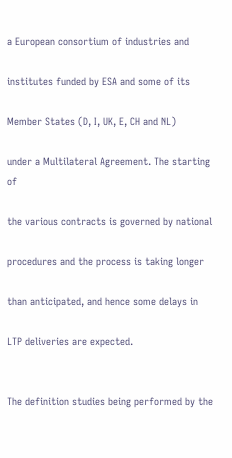a European consortium of industries and

institutes funded by ESA and some of its

Member States (D, I, UK, E, CH and NL)

under a Multilateral Agreement. The starting of

the various contracts is governed by national

procedures and the process is taking longer

than anticipated, and hence some delays in

LTP deliveries are expected.


The definition studies being performed by the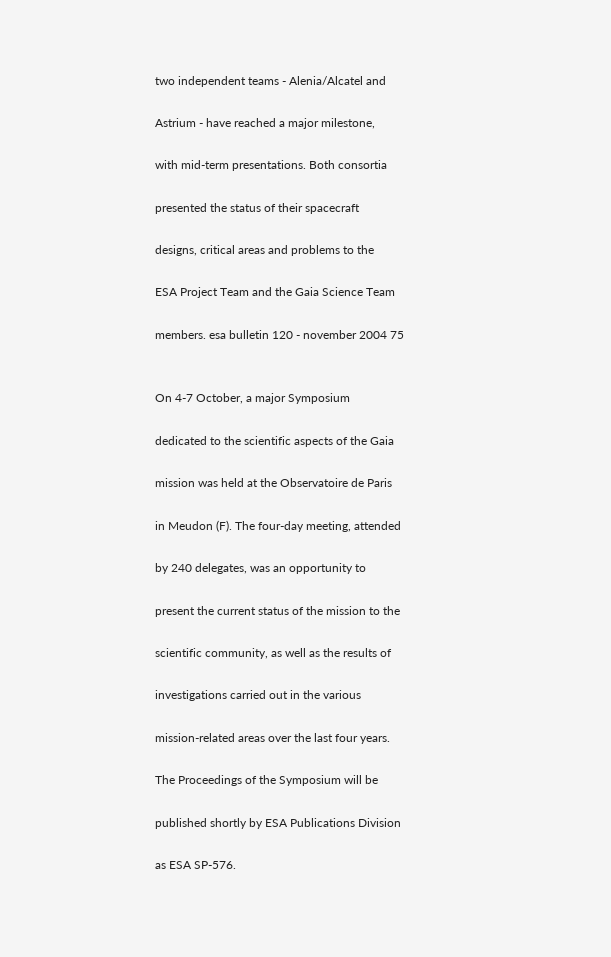two independent teams - Alenia/Alcatel and

Astrium - have reached a major milestone,

with mid-term presentations. Both consortia

presented the status of their spacecraft

designs, critical areas and problems to the

ESA Project Team and the Gaia Science Team

members. esa bulletin 120 - november 2004 75


On 4-7 October, a major Symposium

dedicated to the scientific aspects of the Gaia

mission was held at the Observatoire de Paris

in Meudon (F). The four-day meeting, attended

by 240 delegates, was an opportunity to

present the current status of the mission to the

scientific community, as well as the results of

investigations carried out in the various

mission-related areas over the last four years.

The Proceedings of the Symposium will be

published shortly by ESA Publications Division

as ESA SP-576.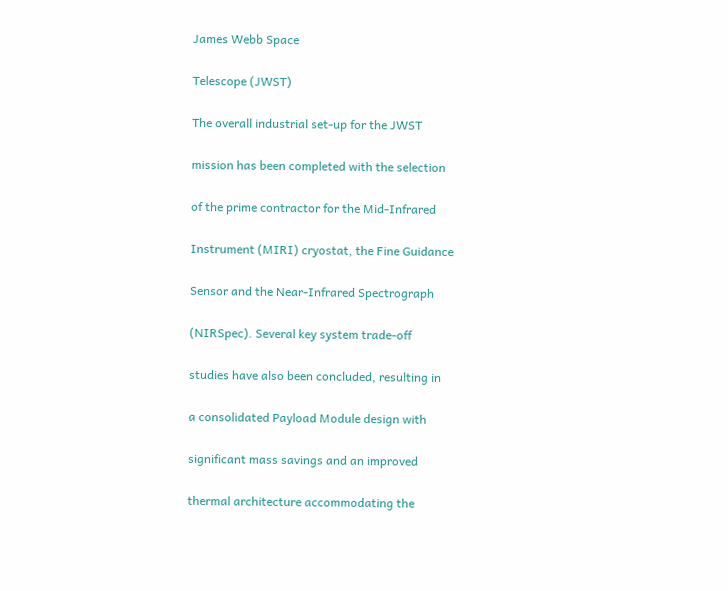James Webb Space

Telescope (JWST)

The overall industrial set-up for the JWST

mission has been completed with the selection

of the prime contractor for the Mid-Infrared

Instrument (MIRI) cryostat, the Fine Guidance

Sensor and the Near-Infrared Spectrograph

(NIRSpec). Several key system trade-off

studies have also been concluded, resulting in

a consolidated Payload Module design with

significant mass savings and an improved

thermal architecture accommodating the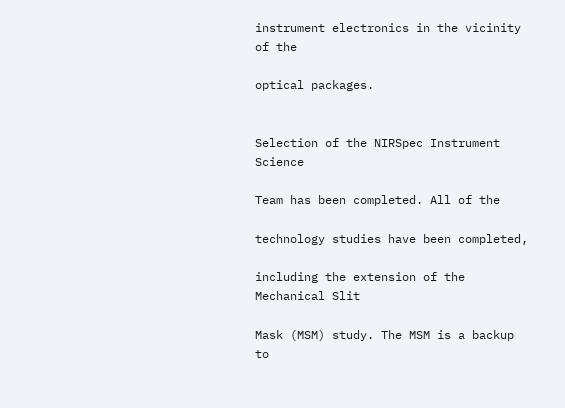instrument electronics in the vicinity of the

optical packages.


Selection of the NIRSpec Instrument Science

Team has been completed. All of the

technology studies have been completed,

including the extension of the Mechanical Slit

Mask (MSM) study. The MSM is a backup to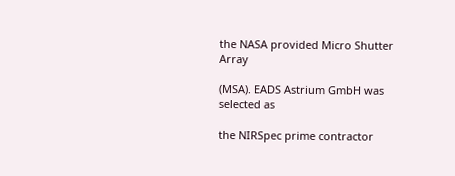the NASA provided Micro Shutter Array

(MSA). EADS Astrium GmbH was selected as

the NIRSpec prime contractor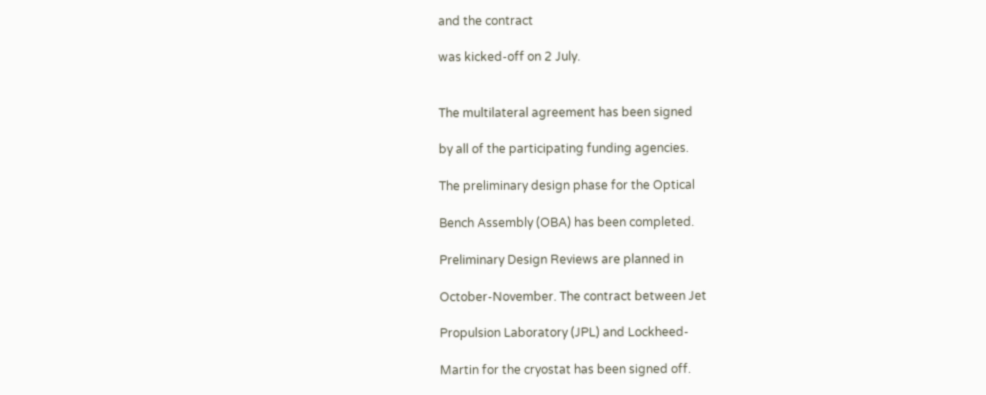and the contract

was kicked-off on 2 July.


The multilateral agreement has been signed

by all of the participating funding agencies.

The preliminary design phase for the Optical

Bench Assembly (OBA) has been completed.

Preliminary Design Reviews are planned in

October-November. The contract between Jet

Propulsion Laboratory (JPL) and Lockheed-

Martin for the cryostat has been signed off.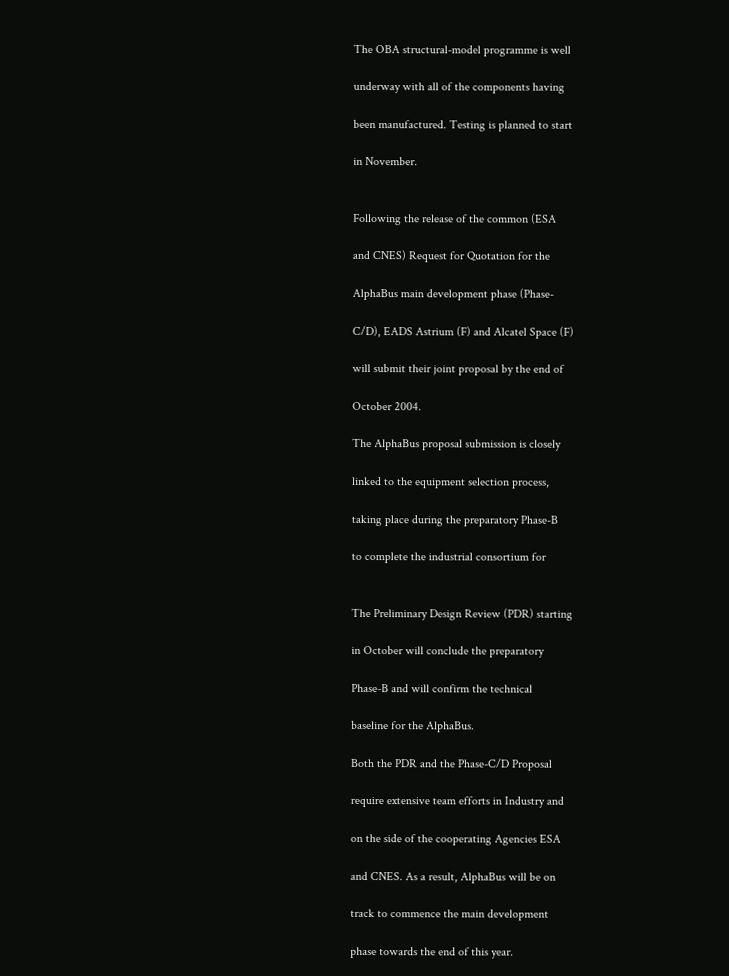The OBA structural-model programme is well

underway with all of the components having

been manufactured. Testing is planned to start

in November.


Following the release of the common (ESA

and CNES) Request for Quotation for the

AlphaBus main development phase (Phase-

C/D), EADS Astrium (F) and Alcatel Space (F)

will submit their joint proposal by the end of

October 2004.

The AlphaBus proposal submission is closely

linked to the equipment selection process,

taking place during the preparatory Phase-B

to complete the industrial consortium for


The Preliminary Design Review (PDR) starting

in October will conclude the preparatory

Phase-B and will confirm the technical

baseline for the AlphaBus.

Both the PDR and the Phase-C/D Proposal

require extensive team efforts in Industry and

on the side of the cooperating Agencies ESA

and CNES. As a result, AlphaBus will be on

track to commence the main development

phase towards the end of this year.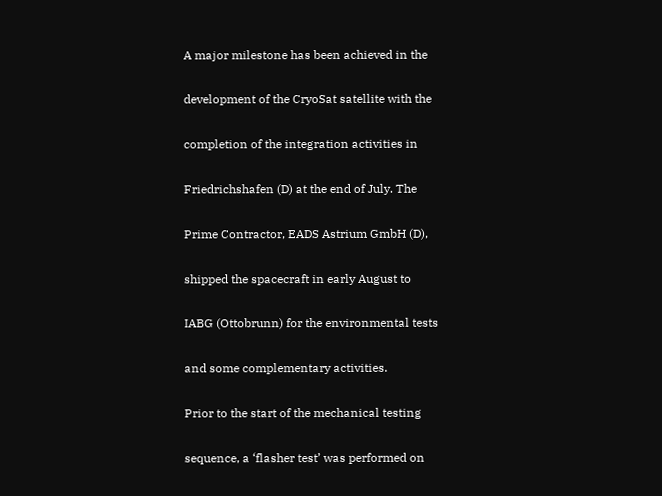A major milestone has been achieved in the

development of the CryoSat satellite with the

completion of the integration activities in

Friedrichshafen (D) at the end of July. The

Prime Contractor, EADS Astrium GmbH (D),

shipped the spacecraft in early August to

IABG (Ottobrunn) for the environmental tests

and some complementary activities.

Prior to the start of the mechanical testing

sequence, a ‘flasher test’ was performed on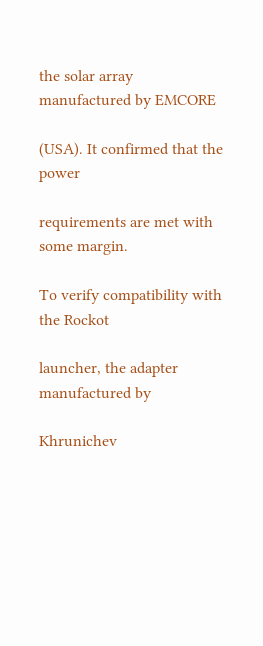the solar array manufactured by EMCORE

(USA). It confirmed that the power

requirements are met with some margin.

To verify compatibility with the Rockot

launcher, the adapter manufactured by

Khrunichev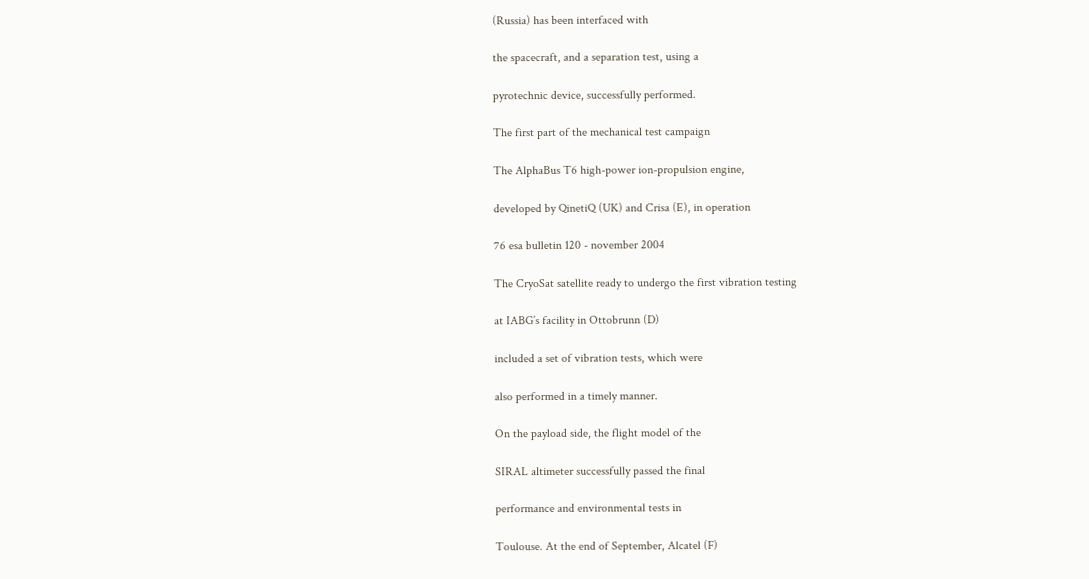(Russia) has been interfaced with

the spacecraft, and a separation test, using a

pyrotechnic device, successfully performed.

The first part of the mechanical test campaign

The AlphaBus T6 high-power ion-propulsion engine,

developed by QinetiQ (UK) and Crisa (E), in operation

76 esa bulletin 120 - november 2004

The CryoSat satellite ready to undergo the first vibration testing

at IABG’s facility in Ottobrunn (D)

included a set of vibration tests, which were

also performed in a timely manner.

On the payload side, the flight model of the

SIRAL altimeter successfully passed the final

performance and environmental tests in

Toulouse. At the end of September, Alcatel (F)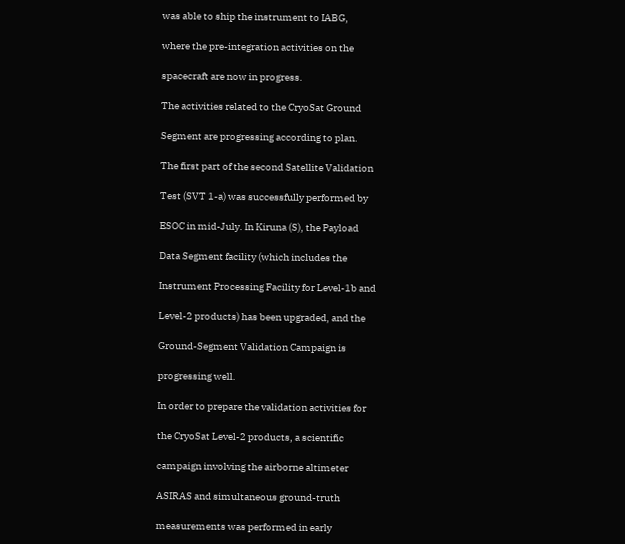was able to ship the instrument to IABG,

where the pre-integration activities on the

spacecraft are now in progress.

The activities related to the CryoSat Ground

Segment are progressing according to plan.

The first part of the second Satellite Validation

Test (SVT 1-a) was successfully performed by

ESOC in mid-July. In Kiruna (S), the Payload

Data Segment facility (which includes the

Instrument Processing Facility for Level-1b and

Level-2 products) has been upgraded, and the

Ground-Segment Validation Campaign is

progressing well.

In order to prepare the validation activities for

the CryoSat Level-2 products, a scientific

campaign involving the airborne altimeter

ASIRAS and simultaneous ground-truth

measurements was performed in early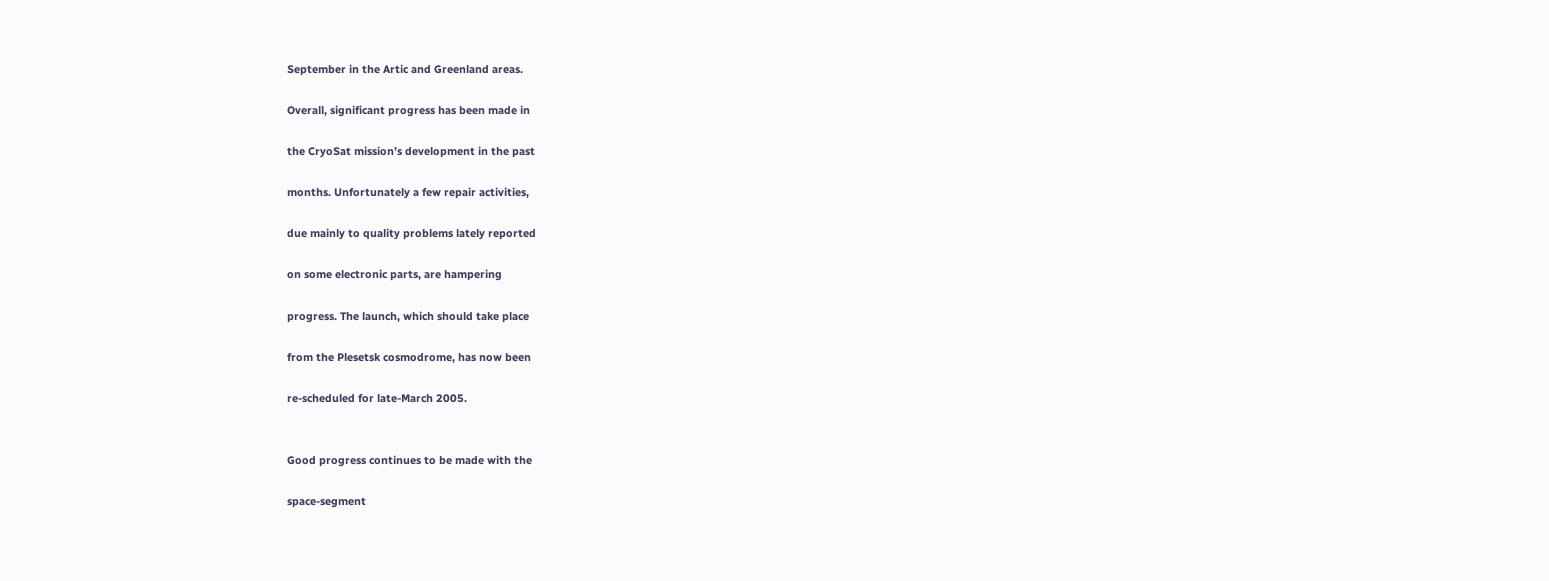September in the Artic and Greenland areas.

Overall, significant progress has been made in

the CryoSat mission’s development in the past

months. Unfortunately a few repair activities,

due mainly to quality problems lately reported

on some electronic parts, are hampering

progress. The launch, which should take place

from the Plesetsk cosmodrome, has now been

re-scheduled for late-March 2005.


Good progress continues to be made with the

space-segment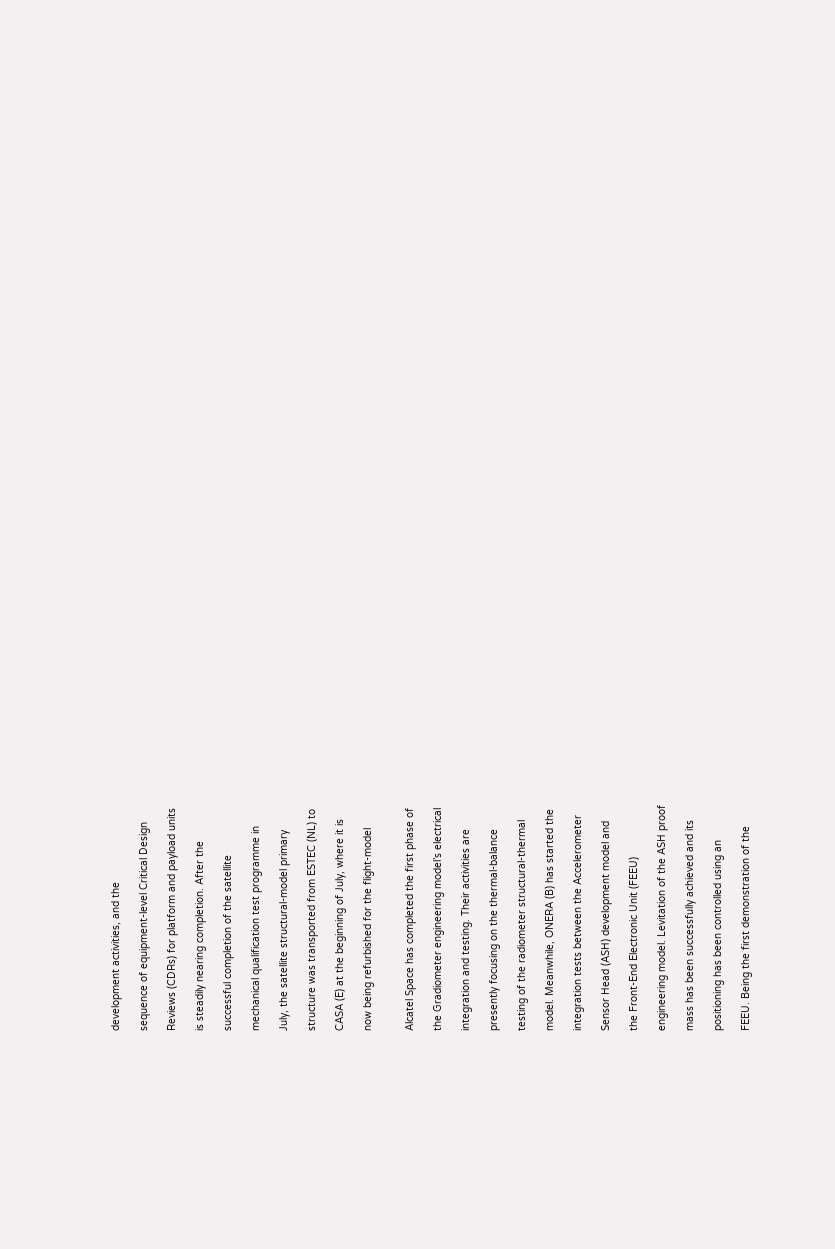development activities, and the

sequence of equipment-level Critical Design

Reviews (CDRs) for platform and payload units

is steadily nearing completion. After the

successful completion of the satellite

mechanical qualification test programme in

July, the satellite structural-model primary

structure was transported from ESTEC (NL) to

CASA (E) at the beginning of July, where it is

now being refurbished for the flight-model


Alcatel Space has completed the first phase of

the Gradiometer engineering model’s electrical

integration and testing. Their activities are

presently focusing on the thermal-balance

testing of the radiometer structural-thermal

model. Meanwhile, ONERA (B) has started the

integration tests between the Accelerometer

Sensor Head (ASH) development model and

the Front-End Electronic Unit (FEEU)

engineering model. Levitation of the ASH proof

mass has been successfully achieved and its

positioning has been controlled using an

FEEU. Being the first demonstration of the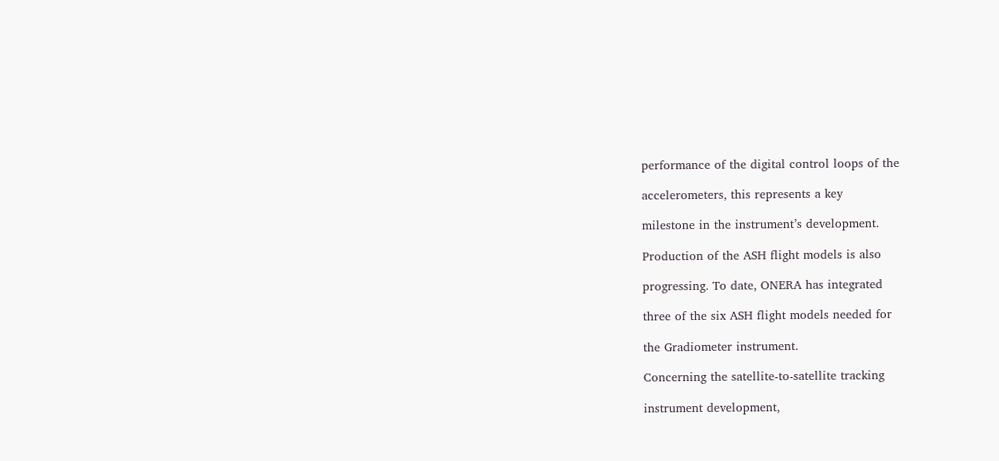performance of the digital control loops of the

accelerometers, this represents a key

milestone in the instrument’s development.

Production of the ASH flight models is also

progressing. To date, ONERA has integrated

three of the six ASH flight models needed for

the Gradiometer instrument.

Concerning the satellite-to-satellite tracking

instrument development,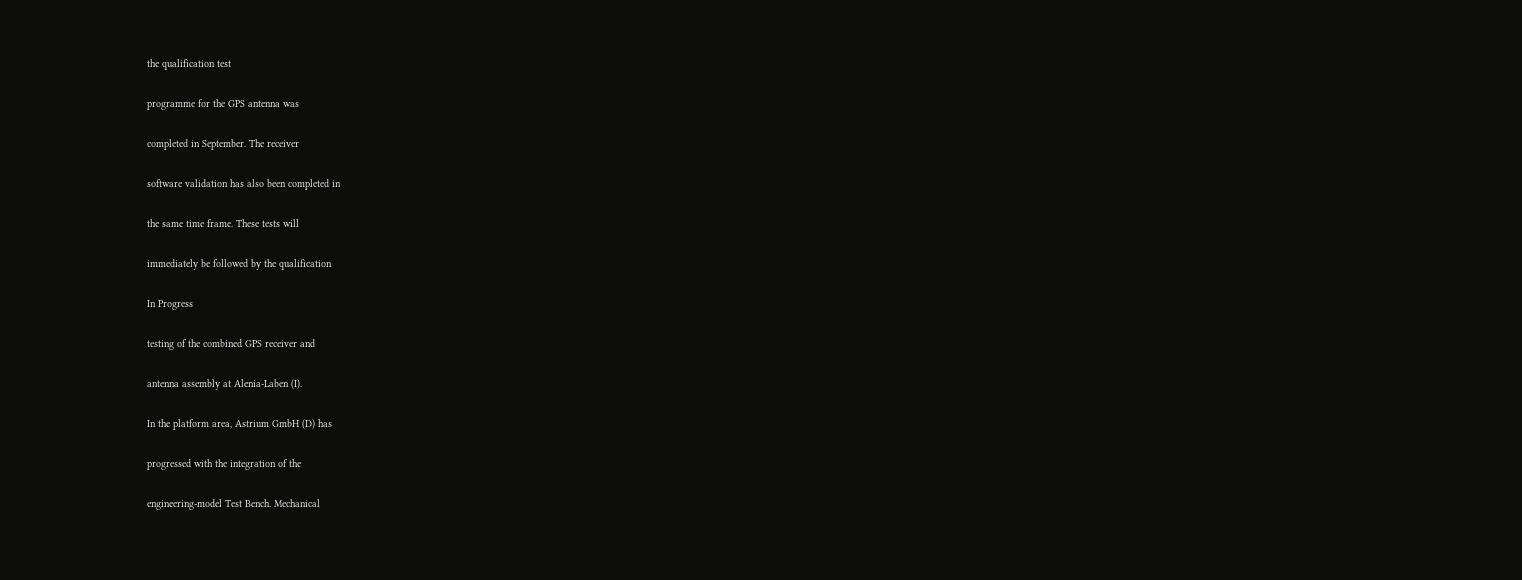the qualification test

programme for the GPS antenna was

completed in September. The receiver

software validation has also been completed in

the same time frame. These tests will

immediately be followed by the qualification

In Progress

testing of the combined GPS receiver and

antenna assembly at Alenia-Laben (I).

In the platform area, Astrium GmbH (D) has

progressed with the integration of the

engineering-model Test Bench. Mechanical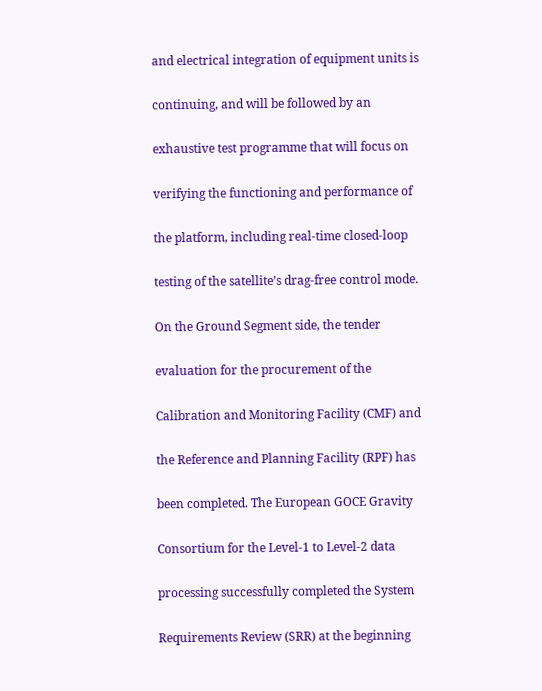and electrical integration of equipment units is

continuing, and will be followed by an

exhaustive test programme that will focus on

verifying the functioning and performance of

the platform, including real-time closed-loop

testing of the satellite’s drag-free control mode.

On the Ground Segment side, the tender

evaluation for the procurement of the

Calibration and Monitoring Facility (CMF) and

the Reference and Planning Facility (RPF) has

been completed. The European GOCE Gravity

Consortium for the Level-1 to Level-2 data

processing successfully completed the System

Requirements Review (SRR) at the beginning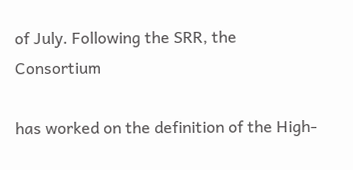of July. Following the SRR, the Consortium

has worked on the definition of the High-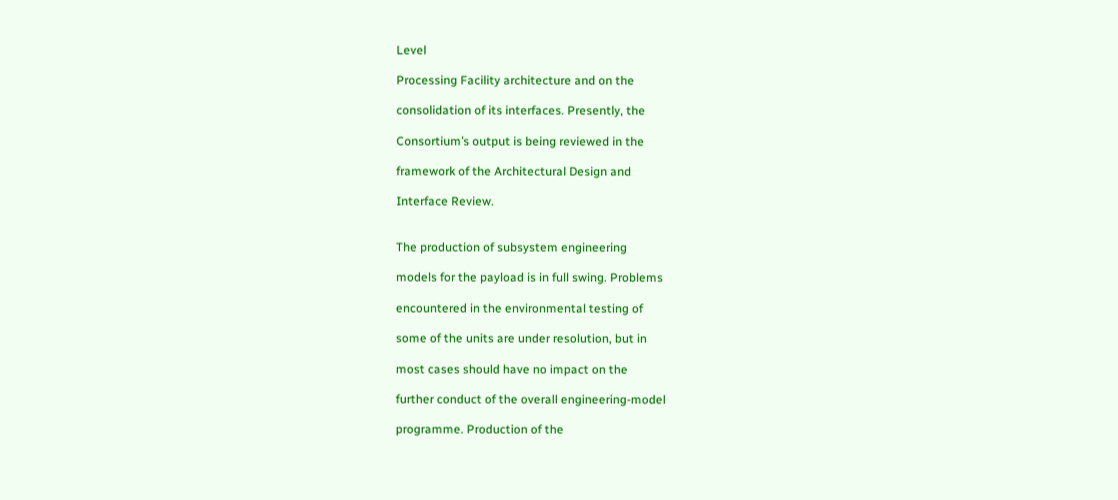Level

Processing Facility architecture and on the

consolidation of its interfaces. Presently, the

Consortium’s output is being reviewed in the

framework of the Architectural Design and

Interface Review.


The production of subsystem engineering

models for the payload is in full swing. Problems

encountered in the environmental testing of

some of the units are under resolution, but in

most cases should have no impact on the

further conduct of the overall engineering-model

programme. Production of the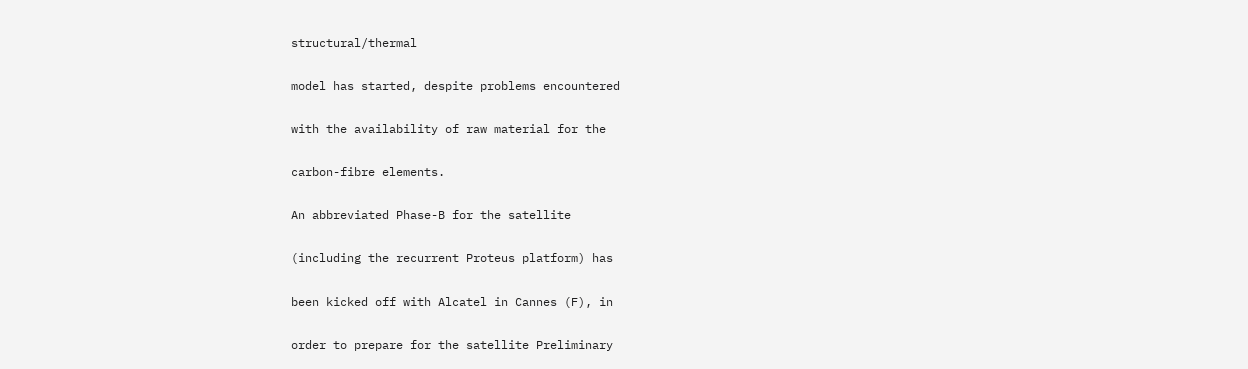structural/thermal

model has started, despite problems encountered

with the availability of raw material for the

carbon-fibre elements.

An abbreviated Phase-B for the satellite

(including the recurrent Proteus platform) has

been kicked off with Alcatel in Cannes (F), in

order to prepare for the satellite Preliminary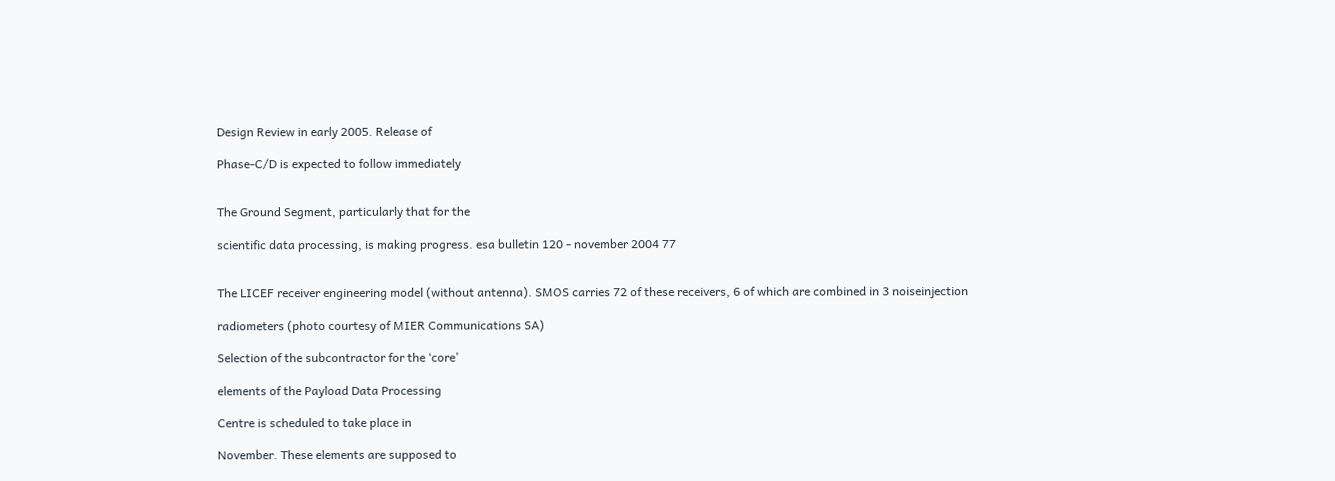Design Review in early 2005. Release of

Phase-C/D is expected to follow immediately


The Ground Segment, particularly that for the

scientific data processing, is making progress. esa bulletin 120 - november 2004 77


The LICEF receiver engineering model (without antenna). SMOS carries 72 of these receivers, 6 of which are combined in 3 noiseinjection

radiometers (photo courtesy of MIER Communications SA)

Selection of the subcontractor for the ‘core’

elements of the Payload Data Processing

Centre is scheduled to take place in

November. These elements are supposed to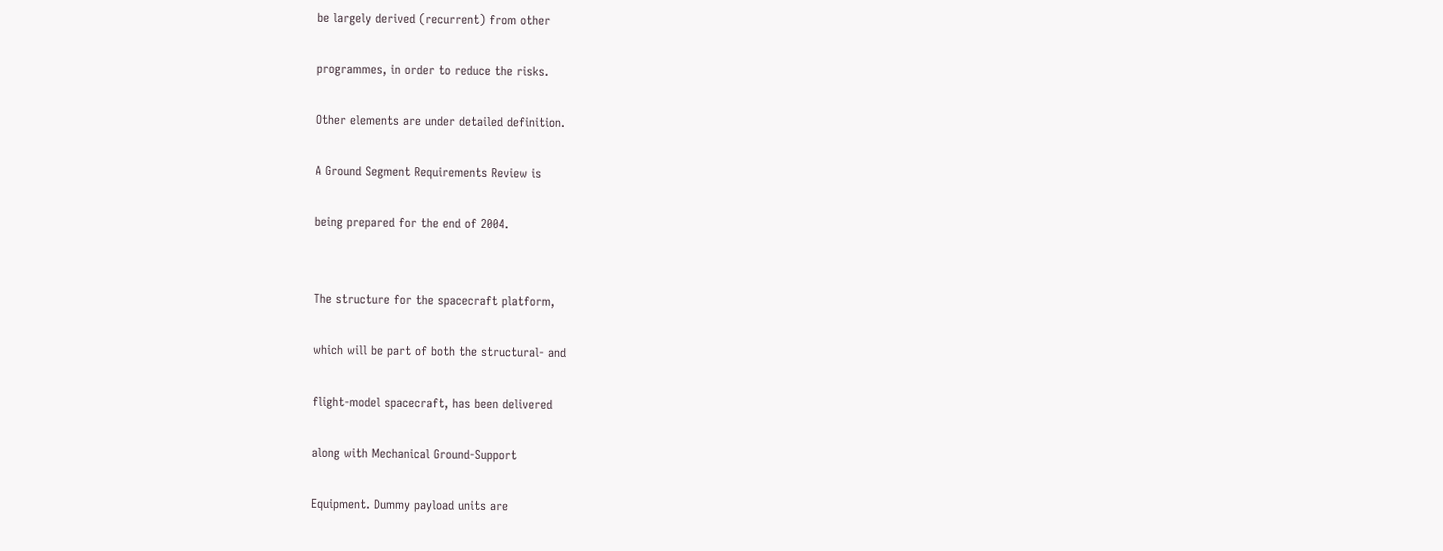be largely derived (recurrent) from other

programmes, in order to reduce the risks.

Other elements are under detailed definition.

A Ground Segment Requirements Review is

being prepared for the end of 2004.


The structure for the spacecraft platform,

which will be part of both the structural- and

flight-model spacecraft, has been delivered

along with Mechanical Ground-Support

Equipment. Dummy payload units are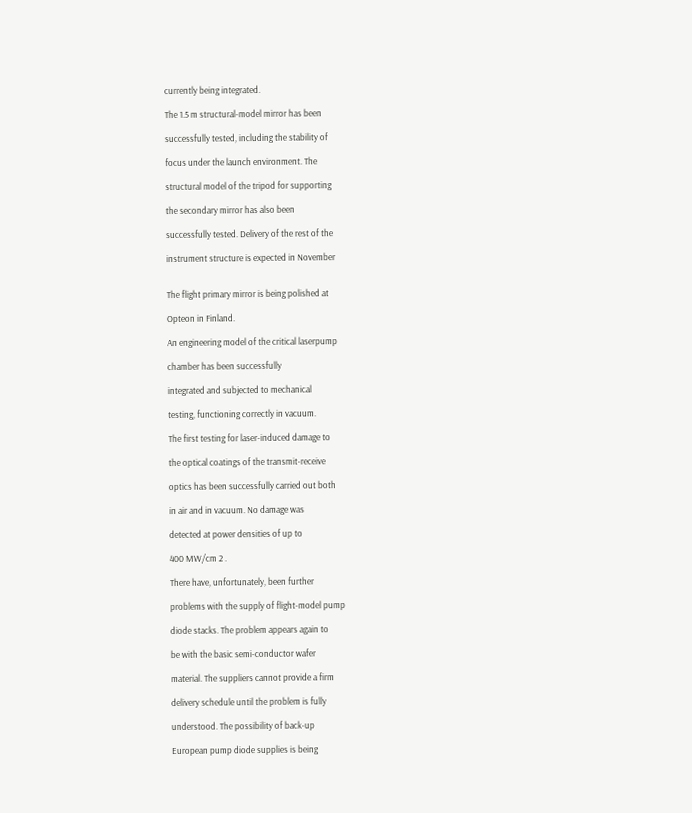currently being integrated.

The 1.5 m structural-model mirror has been

successfully tested, including the stability of

focus under the launch environment. The

structural model of the tripod for supporting

the secondary mirror has also been

successfully tested. Delivery of the rest of the

instrument structure is expected in November


The flight primary mirror is being polished at

Opteon in Finland.

An engineering model of the critical laserpump

chamber has been successfully

integrated and subjected to mechanical

testing, functioning correctly in vacuum.

The first testing for laser-induced damage to

the optical coatings of the transmit-receive

optics has been successfully carried out both

in air and in vacuum. No damage was

detected at power densities of up to

400 MW/cm 2 .

There have, unfortunately, been further

problems with the supply of flight-model pump

diode stacks. The problem appears again to

be with the basic semi-conductor wafer

material. The suppliers cannot provide a firm

delivery schedule until the problem is fully

understood. The possibility of back-up

European pump diode supplies is being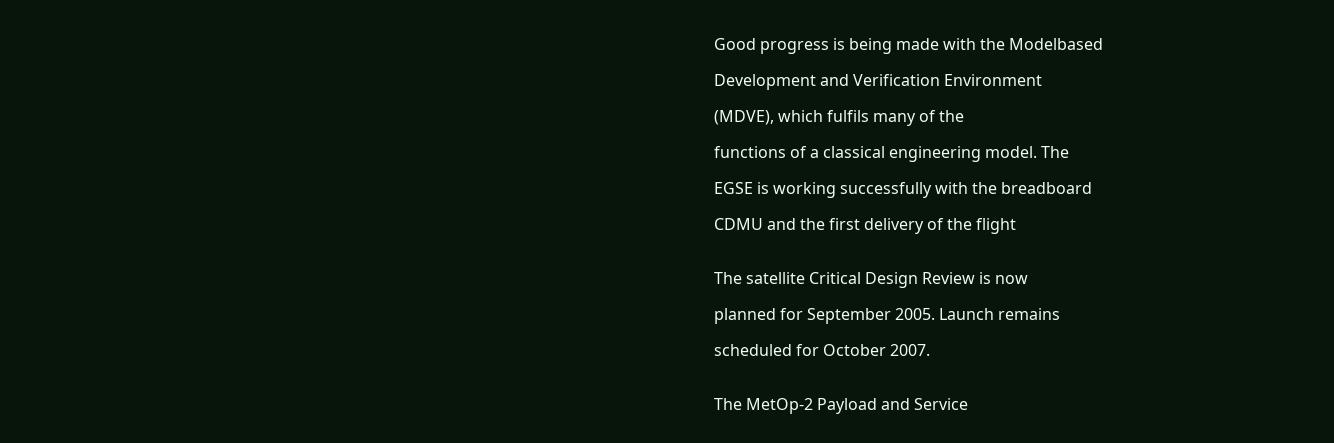Good progress is being made with the Modelbased

Development and Verification Environment

(MDVE), which fulfils many of the

functions of a classical engineering model. The

EGSE is working successfully with the breadboard

CDMU and the first delivery of the flight


The satellite Critical Design Review is now

planned for September 2005. Launch remains

scheduled for October 2007.


The MetOp-2 Payload and Service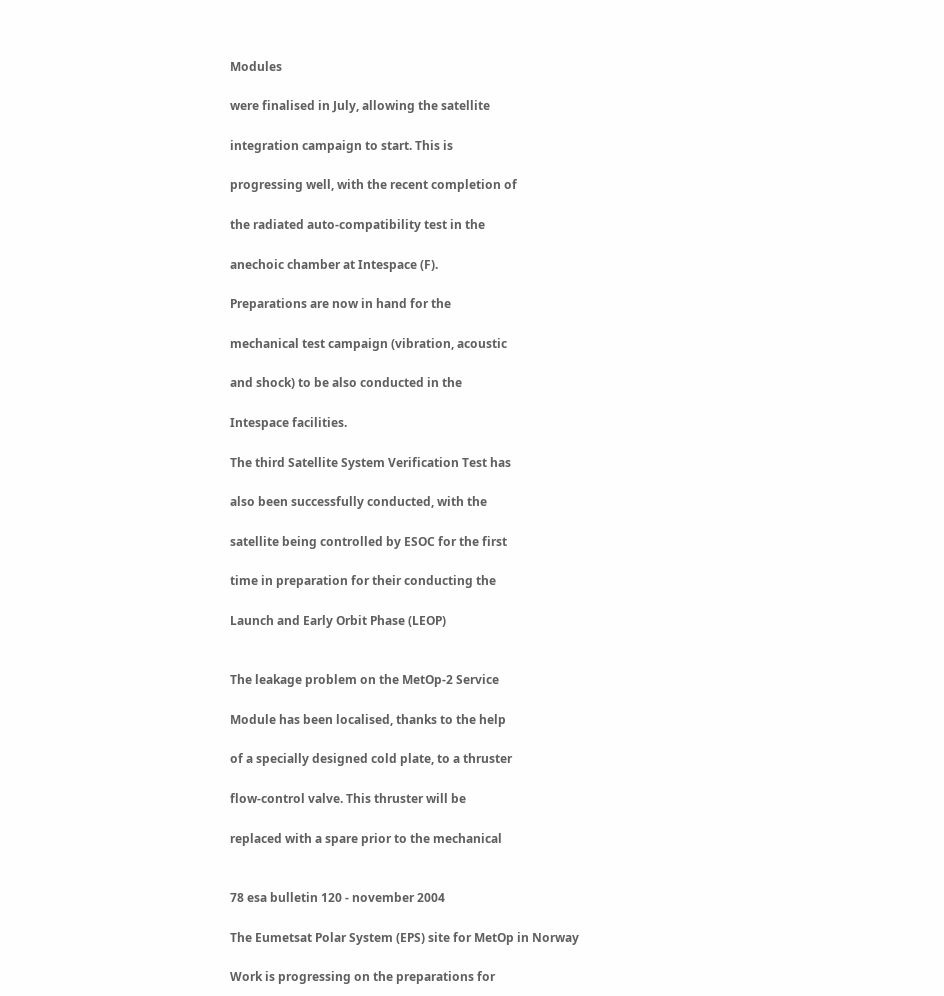Modules

were finalised in July, allowing the satellite

integration campaign to start. This is

progressing well, with the recent completion of

the radiated auto-compatibility test in the

anechoic chamber at Intespace (F).

Preparations are now in hand for the

mechanical test campaign (vibration, acoustic

and shock) to be also conducted in the

Intespace facilities.

The third Satellite System Verification Test has

also been successfully conducted, with the

satellite being controlled by ESOC for the first

time in preparation for their conducting the

Launch and Early Orbit Phase (LEOP)


The leakage problem on the MetOp-2 Service

Module has been localised, thanks to the help

of a specially designed cold plate, to a thruster

flow-control valve. This thruster will be

replaced with a spare prior to the mechanical


78 esa bulletin 120 - november 2004

The Eumetsat Polar System (EPS) site for MetOp in Norway

Work is progressing on the preparations for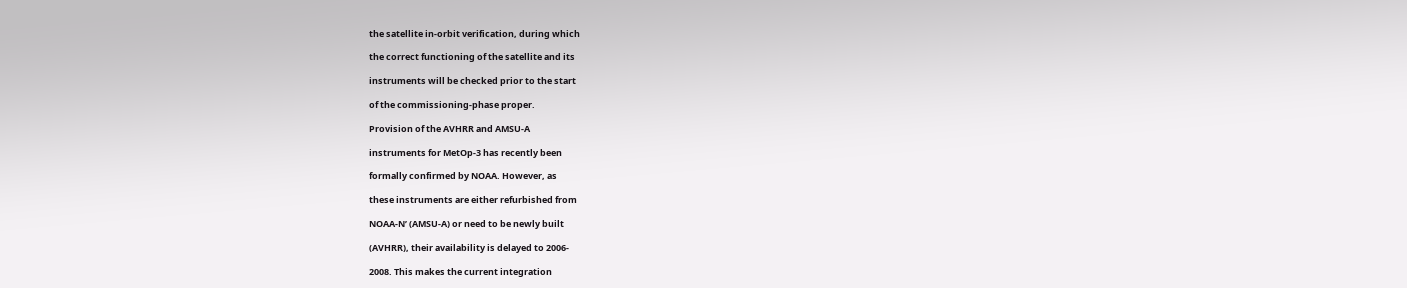the satellite in-orbit verification, during which

the correct functioning of the satellite and its

instruments will be checked prior to the start

of the commissioning-phase proper.

Provision of the AVHRR and AMSU-A

instruments for MetOp-3 has recently been

formally confirmed by NOAA. However, as

these instruments are either refurbished from

NOAA-N’ (AMSU-A) or need to be newly built

(AVHRR), their availability is delayed to 2006-

2008. This makes the current integration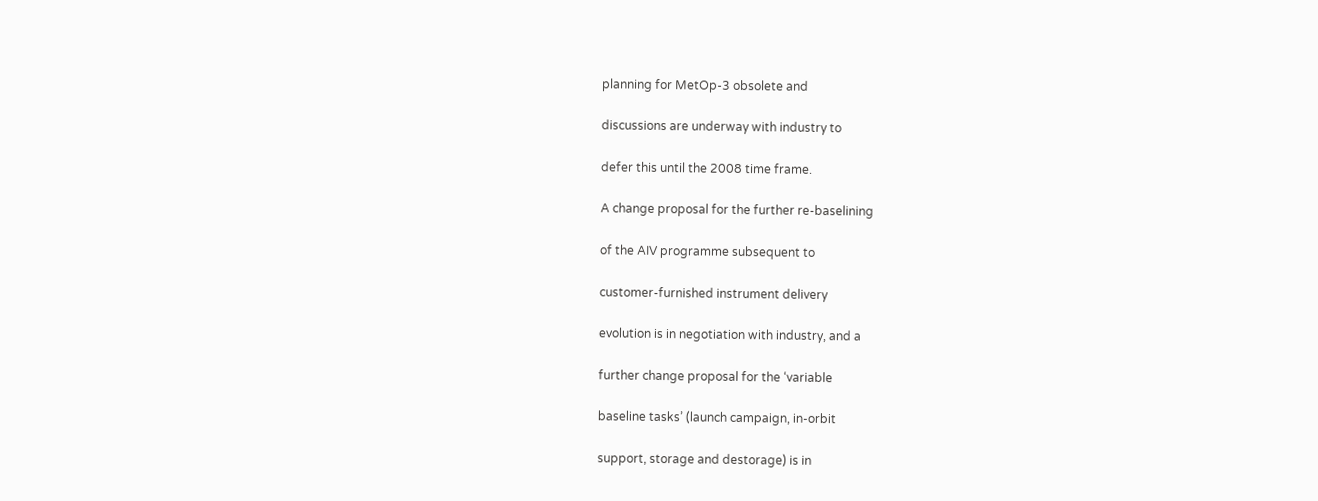planning for MetOp-3 obsolete and

discussions are underway with industry to

defer this until the 2008 time frame.

A change proposal for the further re-baselining

of the AIV programme subsequent to

customer-furnished instrument delivery

evolution is in negotiation with industry, and a

further change proposal for the ‘variable

baseline tasks’ (launch campaign, in-orbit

support, storage and destorage) is in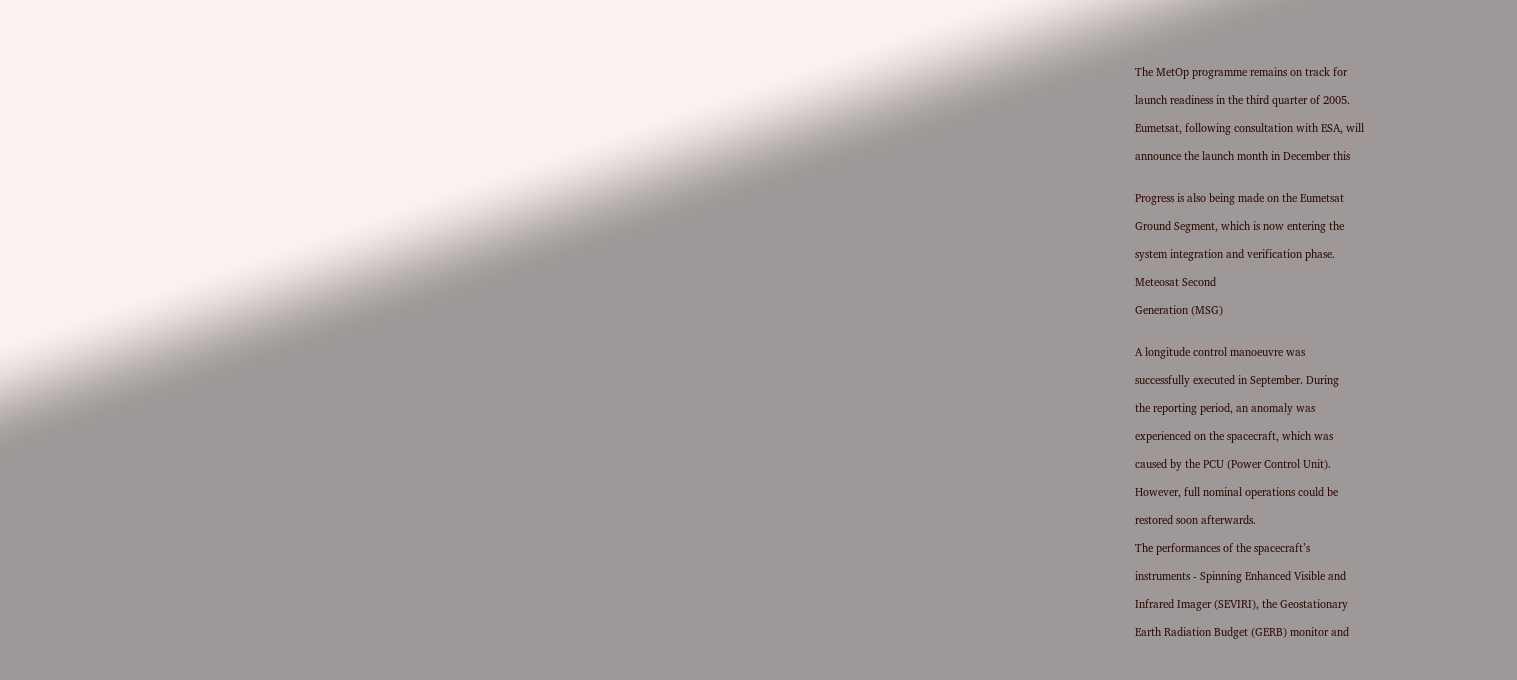The MetOp programme remains on track for

launch readiness in the third quarter of 2005.

Eumetsat, following consultation with ESA, will

announce the launch month in December this


Progress is also being made on the Eumetsat

Ground Segment, which is now entering the

system integration and verification phase.

Meteosat Second

Generation (MSG)


A longitude control manoeuvre was

successfully executed in September. During

the reporting period, an anomaly was

experienced on the spacecraft, which was

caused by the PCU (Power Control Unit).

However, full nominal operations could be

restored soon afterwards.

The performances of the spacecraft’s

instruments - Spinning Enhanced Visible and

Infrared Imager (SEVIRI), the Geostationary

Earth Radiation Budget (GERB) monitor and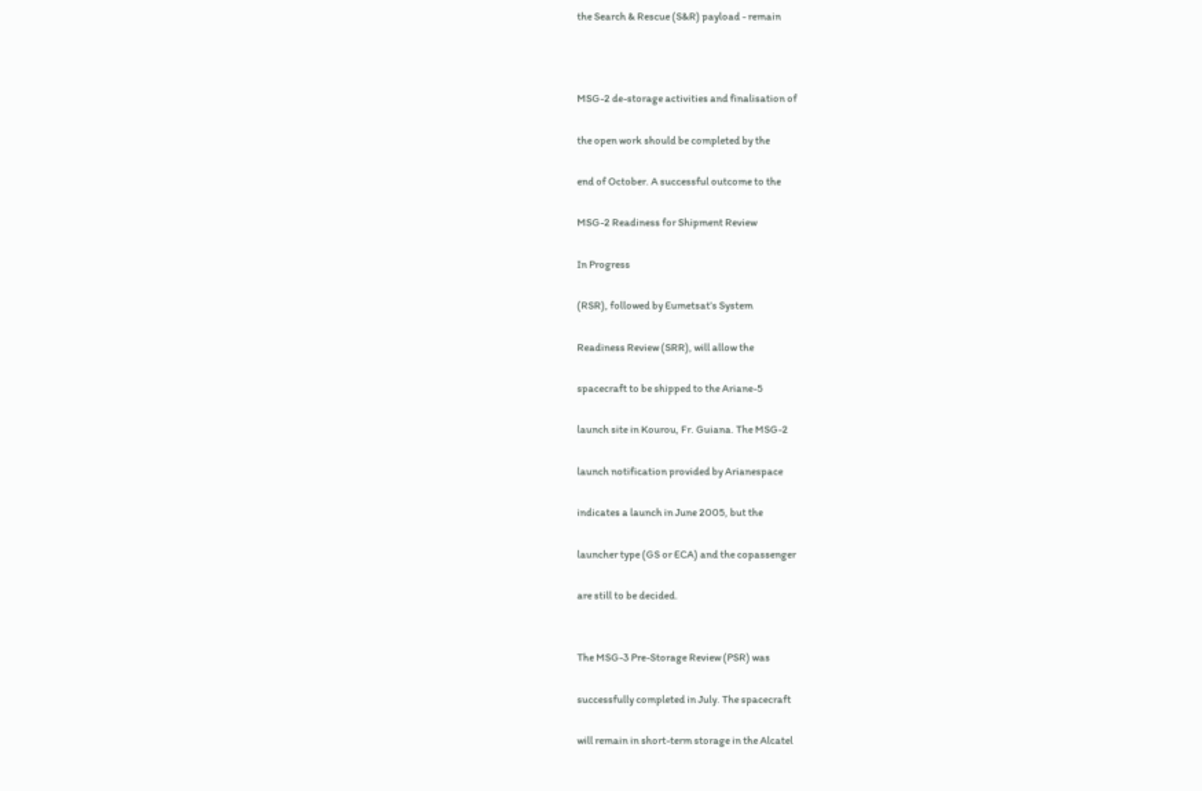the Search & Rescue (S&R) payload - remain



MSG-2 de-storage activities and finalisation of

the open work should be completed by the

end of October. A successful outcome to the

MSG-2 Readiness for Shipment Review

In Progress

(RSR), followed by Eumetsat’s System

Readiness Review (SRR), will allow the

spacecraft to be shipped to the Ariane-5

launch site in Kourou, Fr. Guiana. The MSG-2

launch notification provided by Arianespace

indicates a launch in June 2005, but the

launcher type (GS or ECA) and the copassenger

are still to be decided.


The MSG-3 Pre-Storage Review (PSR) was

successfully completed in July. The spacecraft

will remain in short-term storage in the Alcatel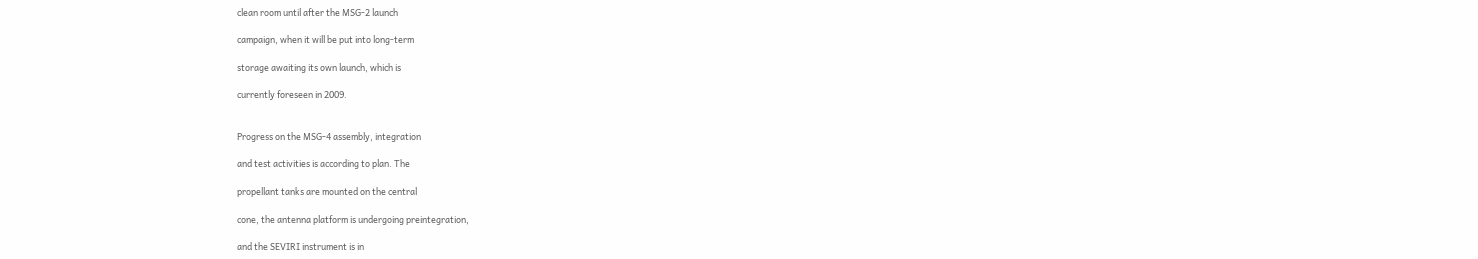clean room until after the MSG-2 launch

campaign, when it will be put into long-term

storage awaiting its own launch, which is

currently foreseen in 2009.


Progress on the MSG-4 assembly, integration

and test activities is according to plan. The

propellant tanks are mounted on the central

cone, the antenna platform is undergoing preintegration,

and the SEVIRI instrument is in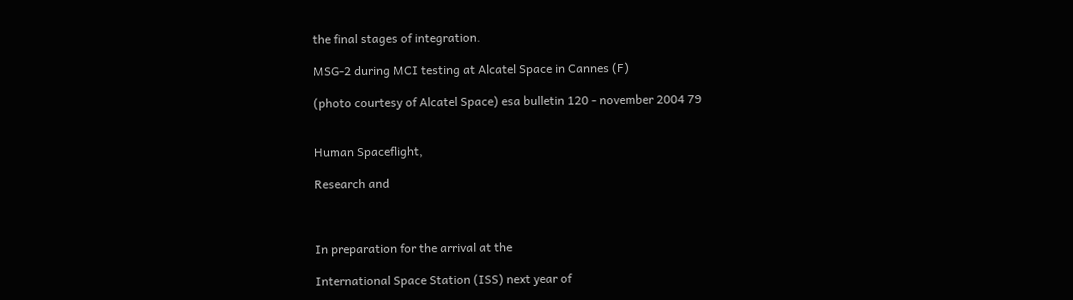the final stages of integration.

MSG-2 during MCI testing at Alcatel Space in Cannes (F)

(photo courtesy of Alcatel Space) esa bulletin 120 - november 2004 79


Human Spaceflight,

Research and



In preparation for the arrival at the

International Space Station (ISS) next year of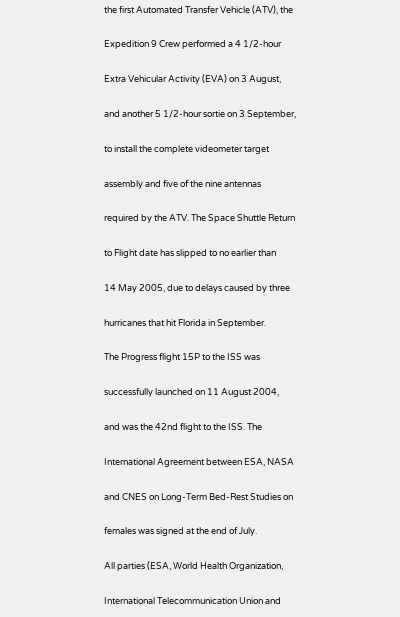the first Automated Transfer Vehicle (ATV), the

Expedition 9 Crew performed a 4 1/2-hour

Extra Vehicular Activity (EVA) on 3 August,

and another 5 1/2-hour sortie on 3 September,

to install the complete videometer target

assembly and five of the nine antennas

required by the ATV. The Space Shuttle Return

to Flight date has slipped to no earlier than

14 May 2005, due to delays caused by three

hurricanes that hit Florida in September.

The Progress flight 15P to the ISS was

successfully launched on 11 August 2004,

and was the 42nd flight to the ISS. The

International Agreement between ESA, NASA

and CNES on Long-Term Bed-Rest Studies on

females was signed at the end of July.

All parties (ESA, World Health Organization,

International Telecommunication Union and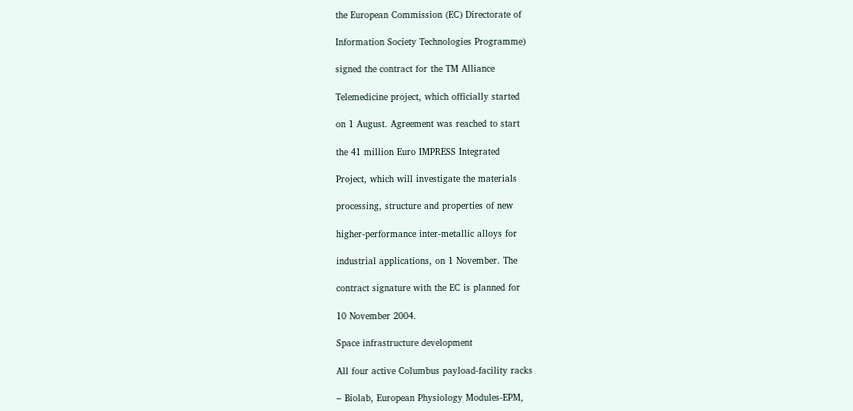the European Commission (EC) Directorate of

Information Society Technologies Programme)

signed the contract for the TM Alliance

Telemedicine project, which officially started

on 1 August. Agreement was reached to start

the 41 million Euro IMPRESS Integrated

Project, which will investigate the materials

processing, structure and properties of new

higher-performance inter-metallic alloys for

industrial applications, on 1 November. The

contract signature with the EC is planned for

10 November 2004.

Space infrastructure development

All four active Columbus payload-facility racks

– Biolab, European Physiology Modules-EPM,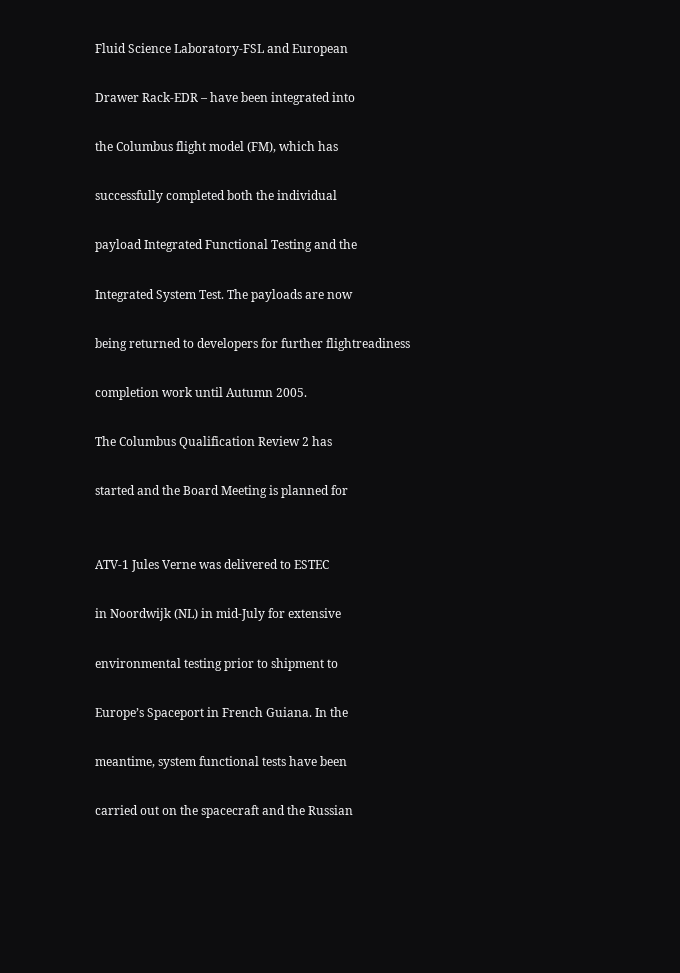Fluid Science Laboratory-FSL and European

Drawer Rack-EDR – have been integrated into

the Columbus flight model (FM), which has

successfully completed both the individual

payload Integrated Functional Testing and the

Integrated System Test. The payloads are now

being returned to developers for further flightreadiness

completion work until Autumn 2005.

The Columbus Qualification Review 2 has

started and the Board Meeting is planned for


ATV-1 Jules Verne was delivered to ESTEC

in Noordwijk (NL) in mid-July for extensive

environmental testing prior to shipment to

Europe’s Spaceport in French Guiana. In the

meantime, system functional tests have been

carried out on the spacecraft and the Russian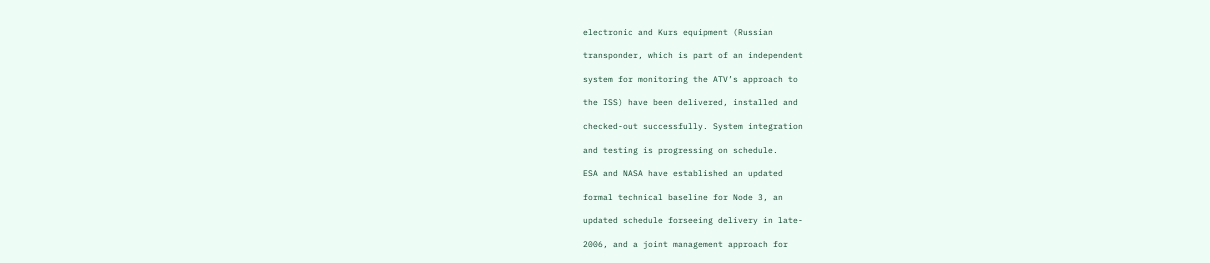electronic and Kurs equipment (Russian

transponder, which is part of an independent

system for monitoring the ATV’s approach to

the ISS) have been delivered, installed and

checked-out successfully. System integration

and testing is progressing on schedule.

ESA and NASA have established an updated

formal technical baseline for Node 3, an

updated schedule forseeing delivery in late-

2006, and a joint management approach for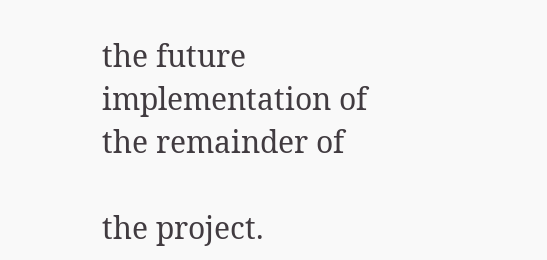the future implementation of the remainder of

the project.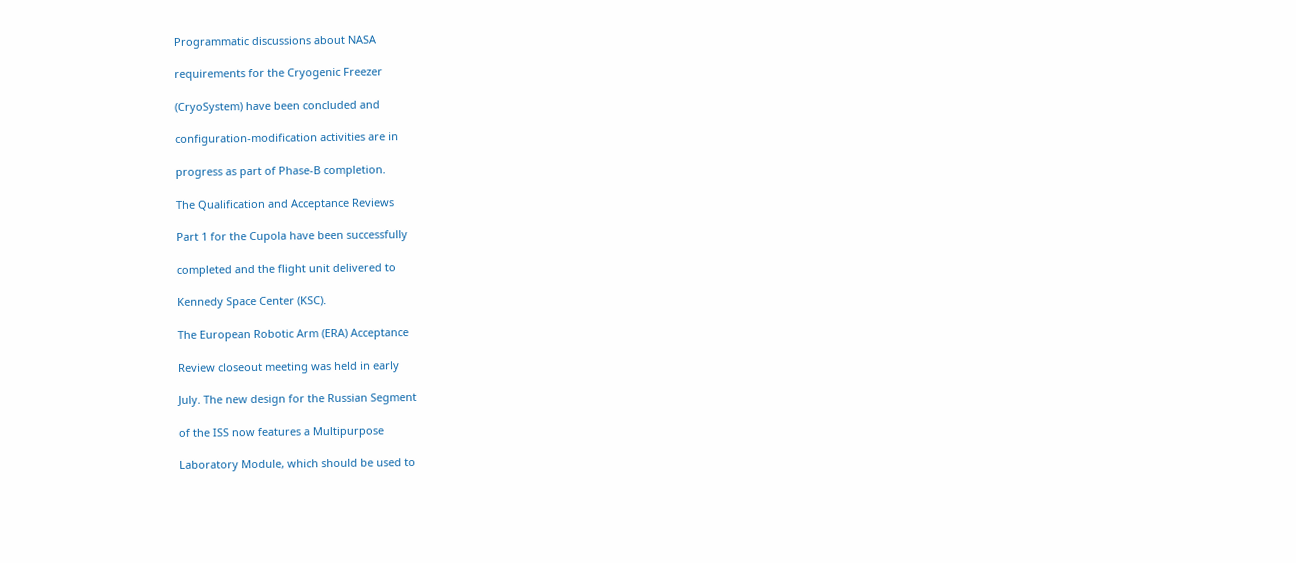Programmatic discussions about NASA

requirements for the Cryogenic Freezer

(CryoSystem) have been concluded and

configuration-modification activities are in

progress as part of Phase-B completion.

The Qualification and Acceptance Reviews

Part 1 for the Cupola have been successfully

completed and the flight unit delivered to

Kennedy Space Center (KSC).

The European Robotic Arm (ERA) Acceptance

Review closeout meeting was held in early

July. The new design for the Russian Segment

of the ISS now features a Multipurpose

Laboratory Module, which should be used to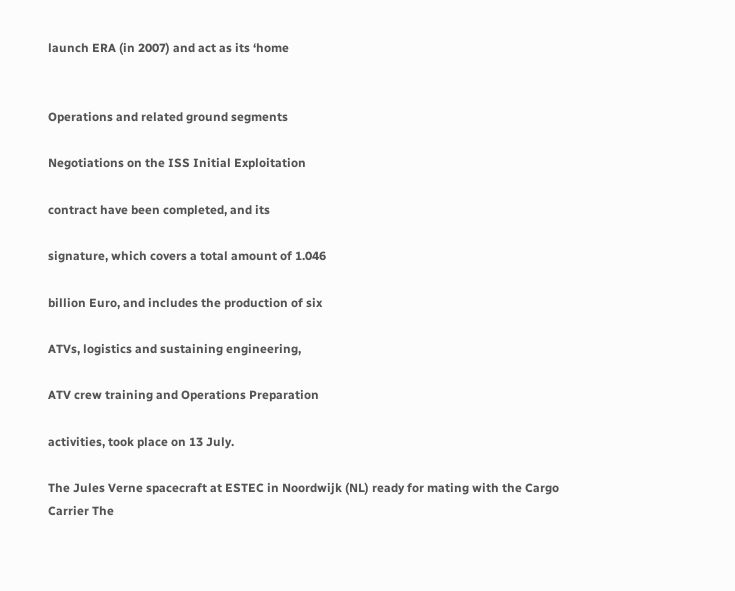launch ERA (in 2007) and act as its ‘home


Operations and related ground segments

Negotiations on the ISS Initial Exploitation

contract have been completed, and its

signature, which covers a total amount of 1.046

billion Euro, and includes the production of six

ATVs, logistics and sustaining engineering,

ATV crew training and Operations Preparation

activities, took place on 13 July.

The Jules Verne spacecraft at ESTEC in Noordwijk (NL) ready for mating with the Cargo Carrier The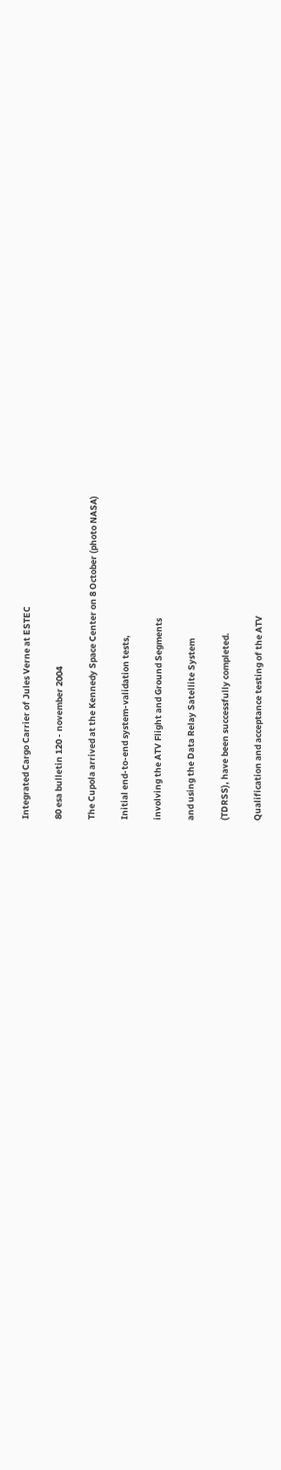Integrated Cargo Carrier of Jules Verne at ESTEC

80 esa bulletin 120 - november 2004

The Cupola arrived at the Kennedy Space Center on 8 October (photo NASA)

Initial end-to-end system-validation tests,

involving the ATV Flight and Ground Segments

and using the Data Relay Satellite System

(TDRSS), have been successfully completed.

Qualification and acceptance testing of the ATV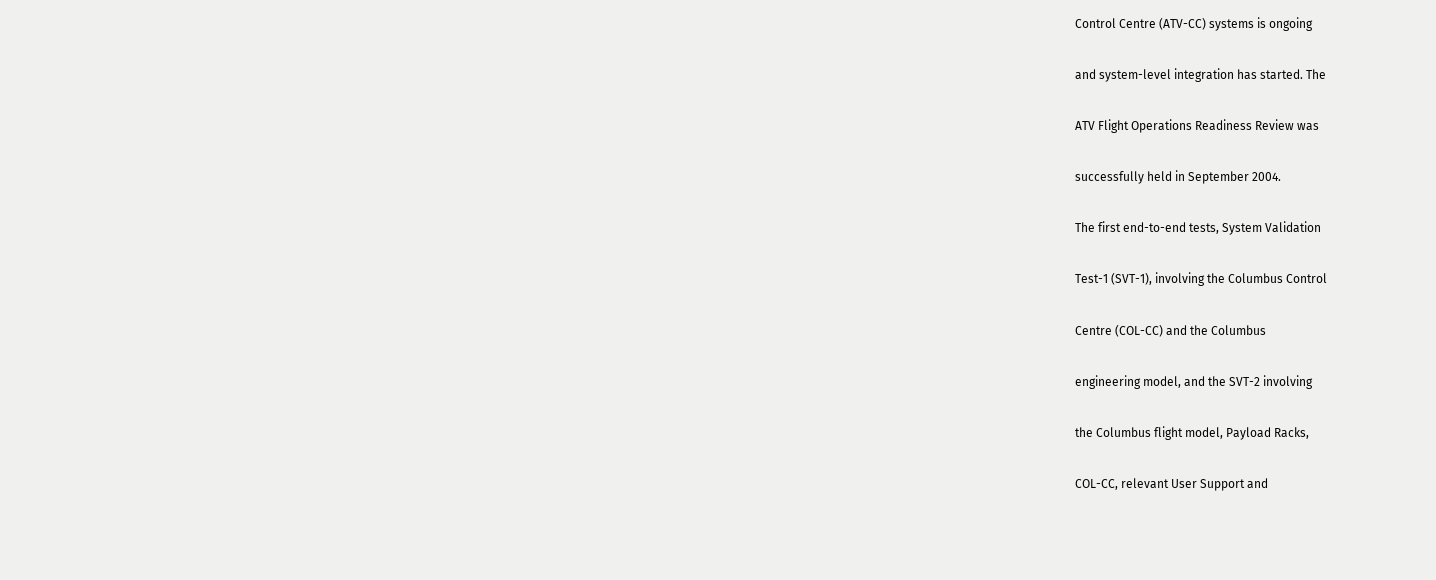Control Centre (ATV-CC) systems is ongoing

and system-level integration has started. The

ATV Flight Operations Readiness Review was

successfully held in September 2004.

The first end-to-end tests, System Validation

Test-1 (SVT-1), involving the Columbus Control

Centre (COL-CC) and the Columbus

engineering model, and the SVT-2 involving

the Columbus flight model, Payload Racks,

COL-CC, relevant User Support and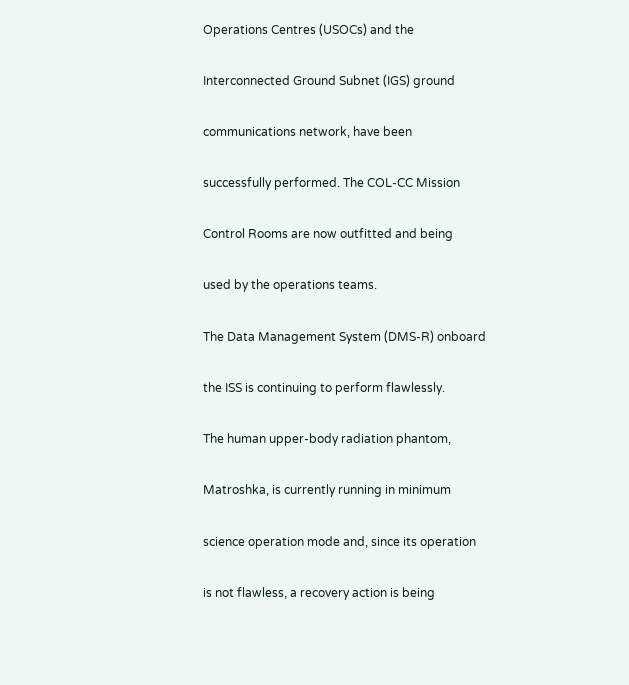Operations Centres (USOCs) and the

Interconnected Ground Subnet (IGS) ground

communications network, have been

successfully performed. The COL-CC Mission

Control Rooms are now outfitted and being

used by the operations teams.

The Data Management System (DMS-R) onboard

the ISS is continuing to perform flawlessly.

The human upper-body radiation phantom,

Matroshka, is currently running in minimum

science operation mode and, since its operation

is not flawless, a recovery action is being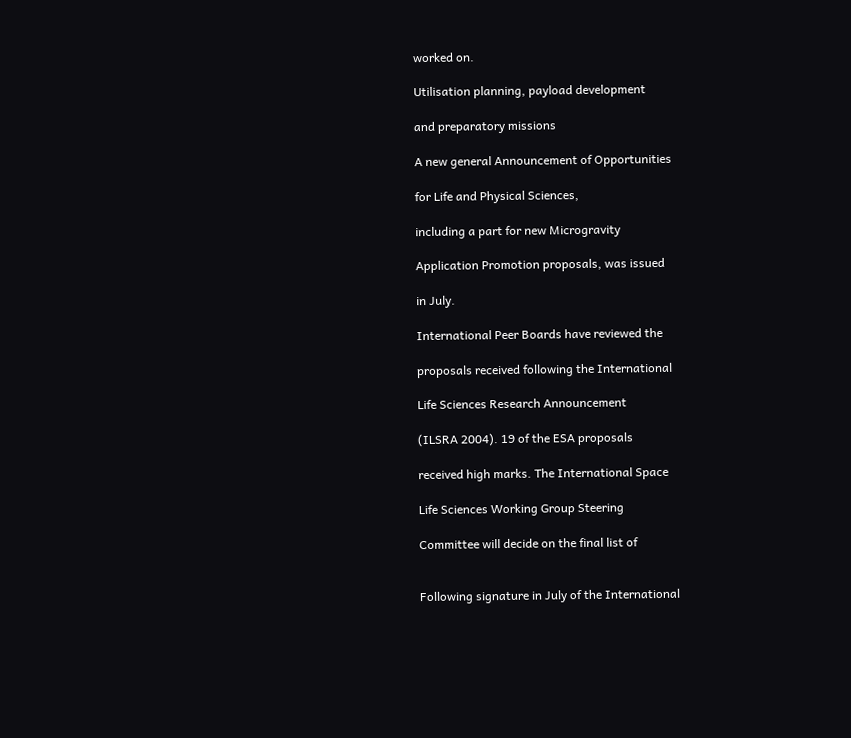worked on.

Utilisation planning, payload development

and preparatory missions

A new general Announcement of Opportunities

for Life and Physical Sciences,

including a part for new Microgravity

Application Promotion proposals, was issued

in July.

International Peer Boards have reviewed the

proposals received following the International

Life Sciences Research Announcement

(ILSRA 2004). 19 of the ESA proposals

received high marks. The International Space

Life Sciences Working Group Steering

Committee will decide on the final list of


Following signature in July of the International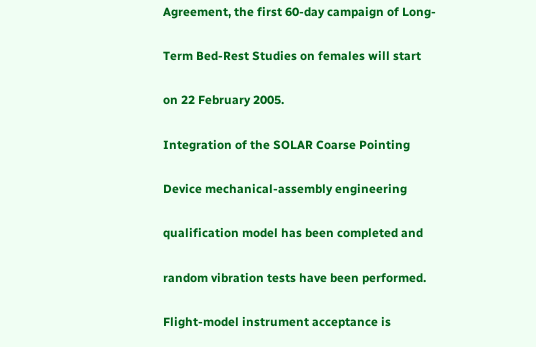Agreement, the first 60-day campaign of Long-

Term Bed-Rest Studies on females will start

on 22 February 2005.

Integration of the SOLAR Coarse Pointing

Device mechanical-assembly engineering

qualification model has been completed and

random vibration tests have been performed.

Flight-model instrument acceptance is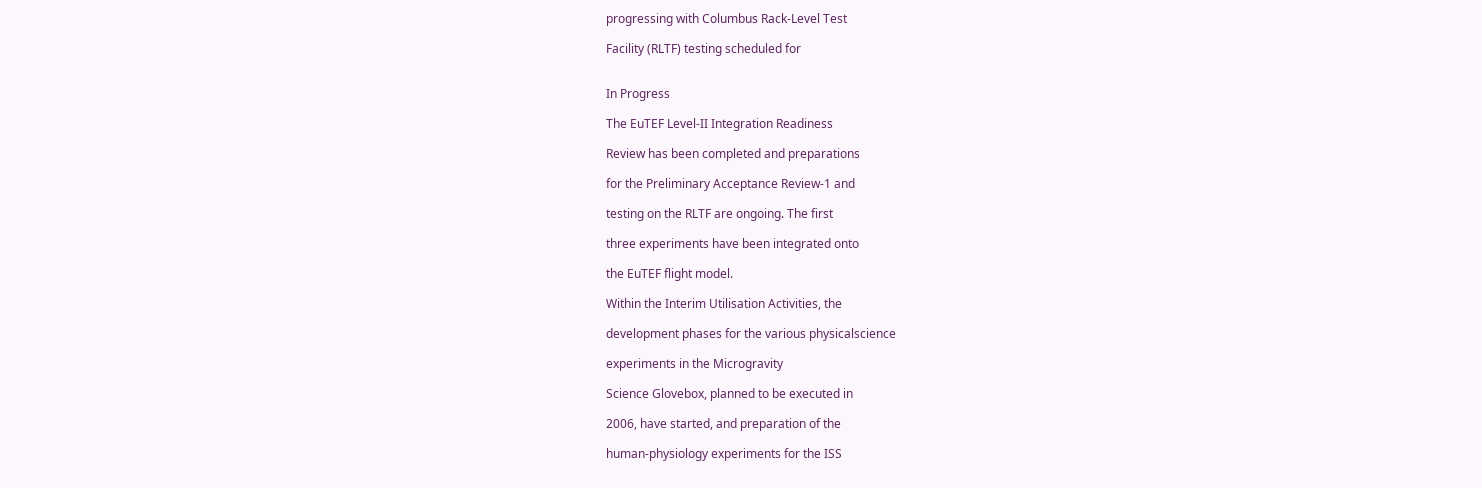progressing with Columbus Rack-Level Test

Facility (RLTF) testing scheduled for


In Progress

The EuTEF Level-II Integration Readiness

Review has been completed and preparations

for the Preliminary Acceptance Review-1 and

testing on the RLTF are ongoing. The first

three experiments have been integrated onto

the EuTEF flight model.

Within the Interim Utilisation Activities, the

development phases for the various physicalscience

experiments in the Microgravity

Science Glovebox, planned to be executed in

2006, have started, and preparation of the

human-physiology experiments for the ISS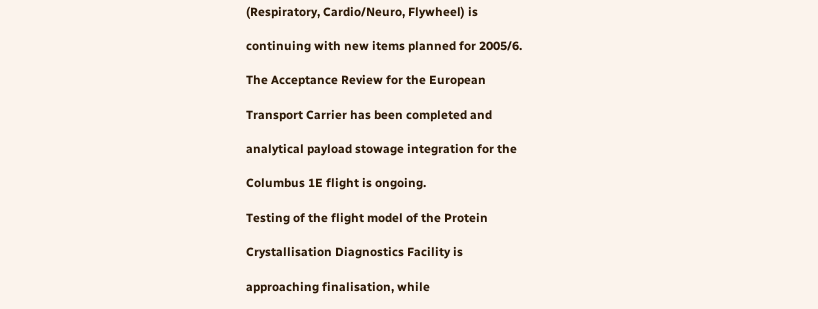(Respiratory, Cardio/Neuro, Flywheel) is

continuing with new items planned for 2005/6.

The Acceptance Review for the European

Transport Carrier has been completed and

analytical payload stowage integration for the

Columbus 1E flight is ongoing.

Testing of the flight model of the Protein

Crystallisation Diagnostics Facility is

approaching finalisation, while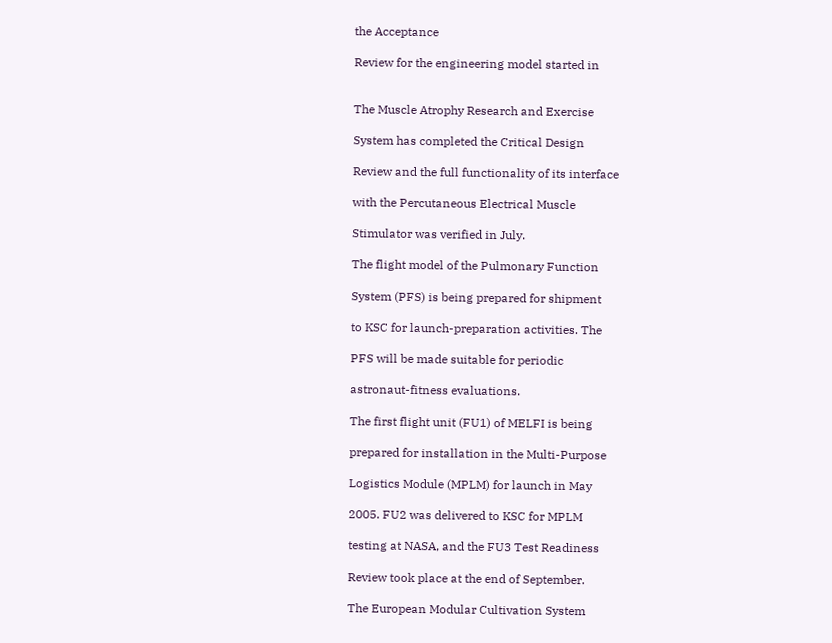the Acceptance

Review for the engineering model started in


The Muscle Atrophy Research and Exercise

System has completed the Critical Design

Review and the full functionality of its interface

with the Percutaneous Electrical Muscle

Stimulator was verified in July.

The flight model of the Pulmonary Function

System (PFS) is being prepared for shipment

to KSC for launch-preparation activities. The

PFS will be made suitable for periodic

astronaut-fitness evaluations.

The first flight unit (FU1) of MELFI is being

prepared for installation in the Multi-Purpose

Logistics Module (MPLM) for launch in May

2005. FU2 was delivered to KSC for MPLM

testing at NASA, and the FU3 Test Readiness

Review took place at the end of September.

The European Modular Cultivation System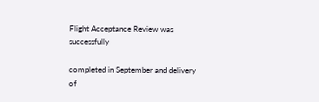Flight Acceptance Review was successfully

completed in September and delivery of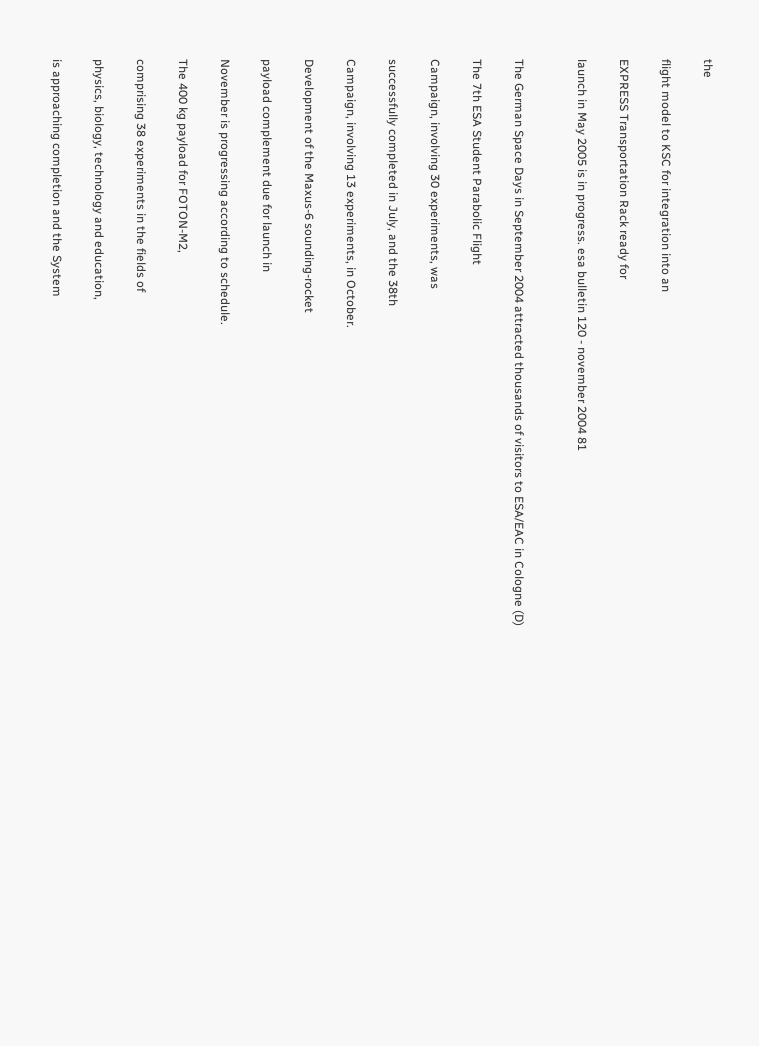the

flight model to KSC for integration into an

EXPRESS Transportation Rack ready for

launch in May 2005 is in progress. esa bulletin 120 - november 2004 81


The German Space Days in September 2004 attracted thousands of visitors to ESA/EAC in Cologne (D)

The 7th ESA Student Parabolic Flight

Campaign, involving 30 experiments, was

successfully completed in July, and the 38th

Campaign, involving 13 experiments, in October.

Development of the Maxus-6 sounding-rocket

payload complement due for launch in

November is progressing according to schedule.

The 400 kg payload for FOTON-M2,

comprising 38 experiments in the fields of

physics, biology, technology and education,

is approaching completion and the System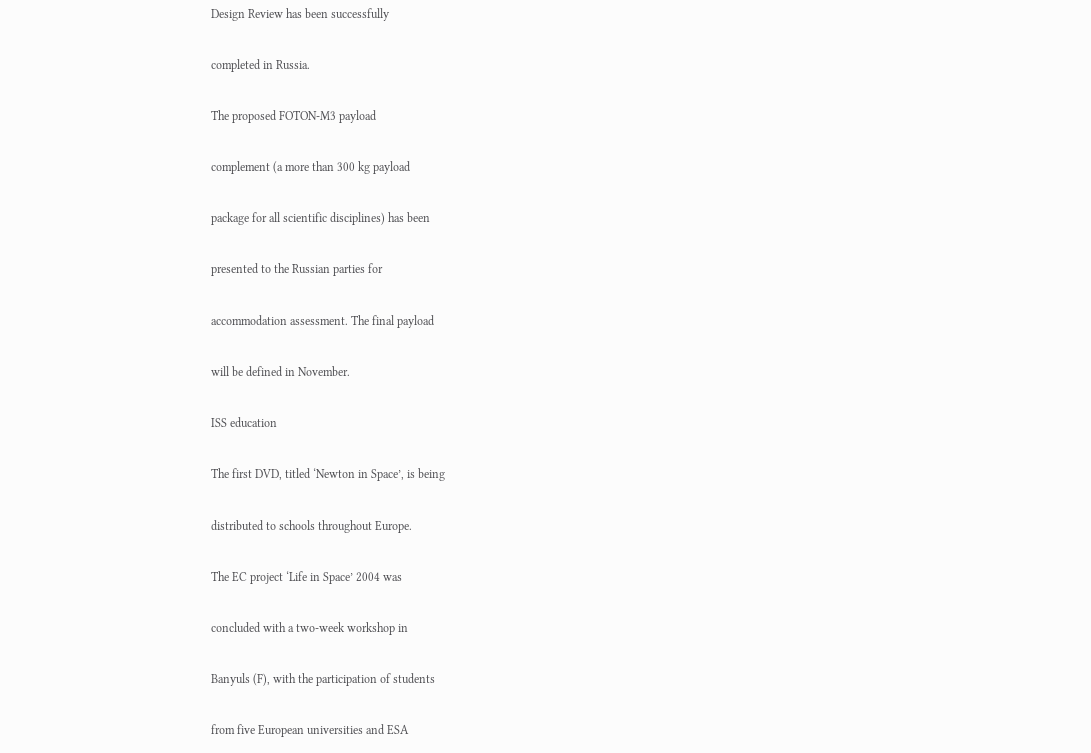Design Review has been successfully

completed in Russia.

The proposed FOTON-M3 payload

complement (a more than 300 kg payload

package for all scientific disciplines) has been

presented to the Russian parties for

accommodation assessment. The final payload

will be defined in November.

ISS education

The first DVD, titled ‘Newton in Space’, is being

distributed to schools throughout Europe.

The EC project ‘Life in Space’ 2004 was

concluded with a two-week workshop in

Banyuls (F), with the participation of students

from five European universities and ESA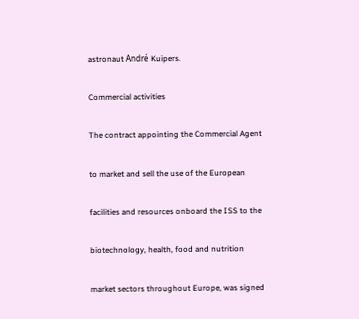astronaut André Kuipers.

Commercial activities

The contract appointing the Commercial Agent

to market and sell the use of the European

facilities and resources onboard the ISS to the

biotechnology, health, food and nutrition

market sectors throughout Europe, was signed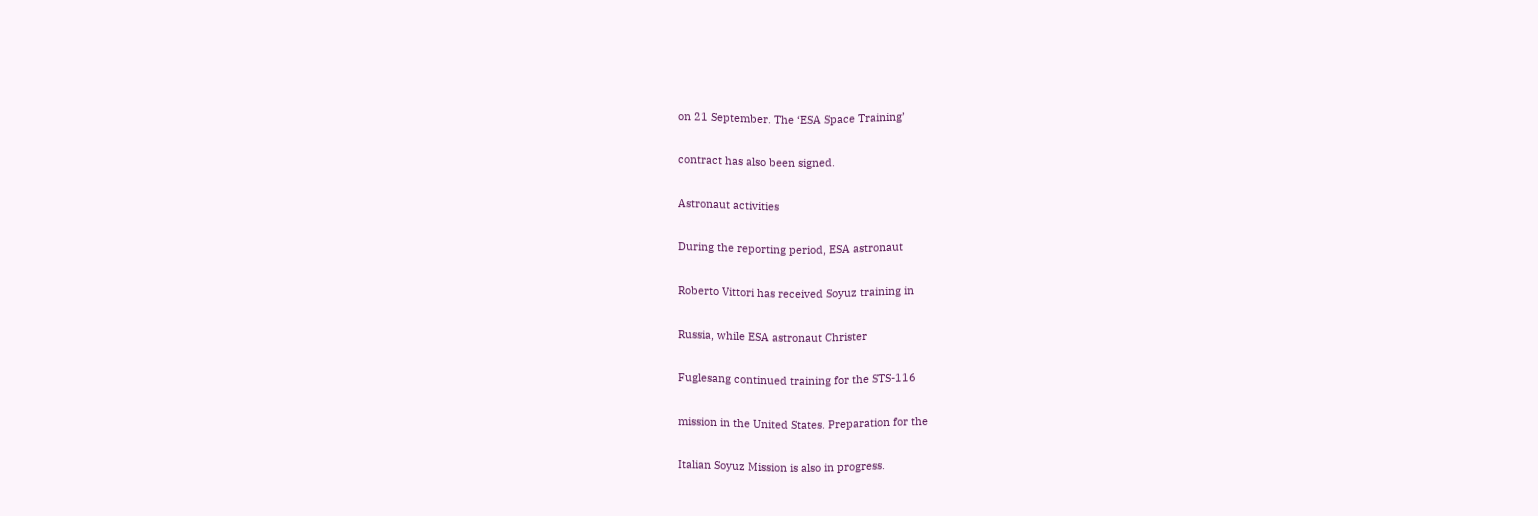on 21 September. The ‘ESA Space Training’

contract has also been signed.

Astronaut activities

During the reporting period, ESA astronaut

Roberto Vittori has received Soyuz training in

Russia, while ESA astronaut Christer

Fuglesang continued training for the STS-116

mission in the United States. Preparation for the

Italian Soyuz Mission is also in progress.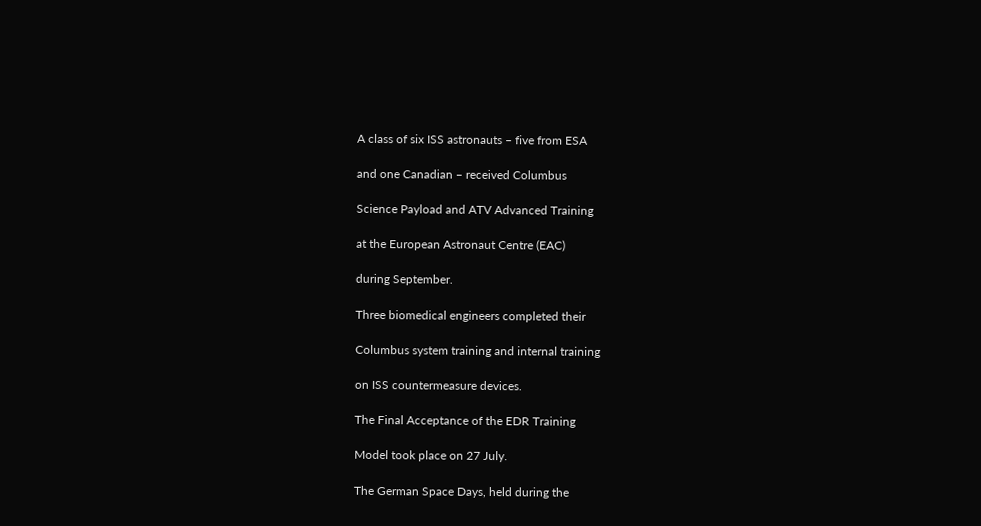A class of six ISS astronauts – five from ESA

and one Canadian – received Columbus

Science Payload and ATV Advanced Training

at the European Astronaut Centre (EAC)

during September.

Three biomedical engineers completed their

Columbus system training and internal training

on ISS countermeasure devices.

The Final Acceptance of the EDR Training

Model took place on 27 July.

The German Space Days, held during the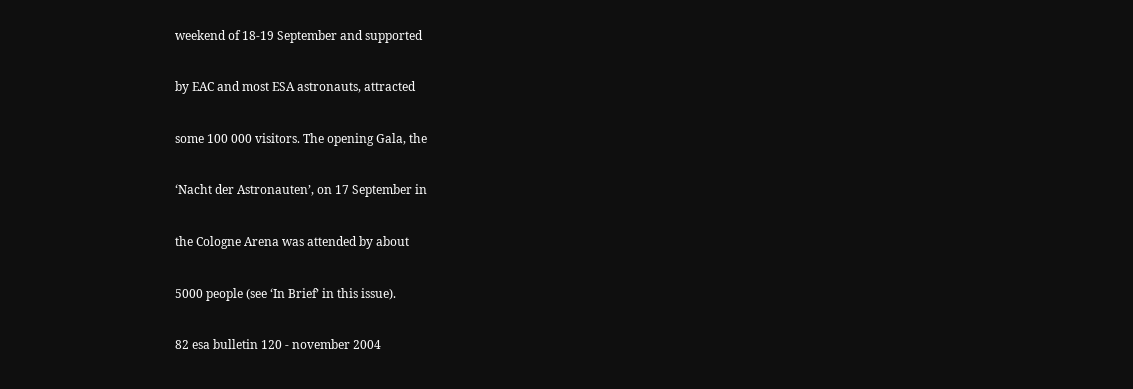weekend of 18-19 September and supported

by EAC and most ESA astronauts, attracted

some 100 000 visitors. The opening Gala, the

‘Nacht der Astronauten’, on 17 September in

the Cologne Arena was attended by about

5000 people (see ‘In Brief’ in this issue).

82 esa bulletin 120 - november 2004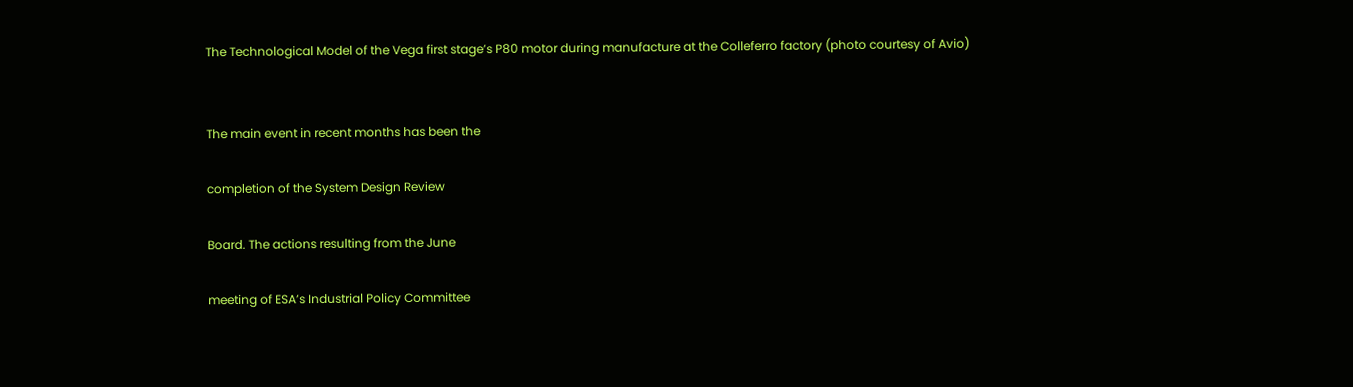The Technological Model of the Vega first stage’s P80 motor during manufacture at the Colleferro factory (photo courtesy of Avio)


The main event in recent months has been the

completion of the System Design Review

Board. The actions resulting from the June

meeting of ESA’s Industrial Policy Committee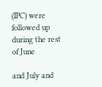(IPC) were followed up during the rest of June

and July and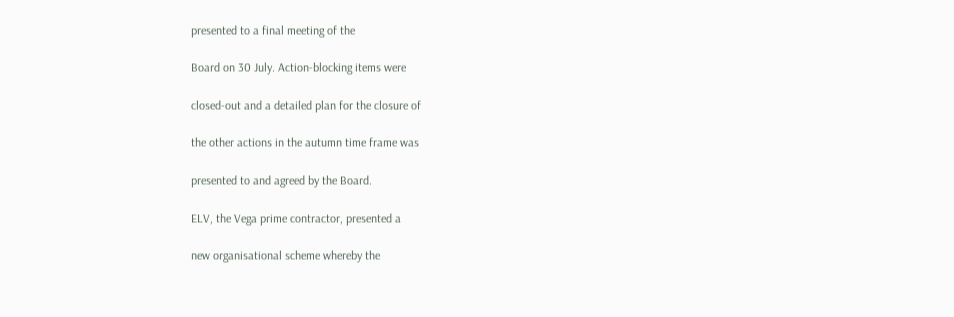presented to a final meeting of the

Board on 30 July. Action-blocking items were

closed-out and a detailed plan for the closure of

the other actions in the autumn time frame was

presented to and agreed by the Board.

ELV, the Vega prime contractor, presented a

new organisational scheme whereby the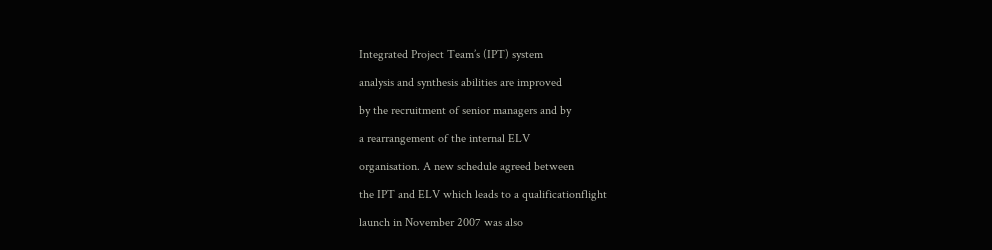Integrated Project Team’s (IPT) system

analysis and synthesis abilities are improved

by the recruitment of senior managers and by

a rearrangement of the internal ELV

organisation. A new schedule agreed between

the IPT and ELV which leads to a qualificationflight

launch in November 2007 was also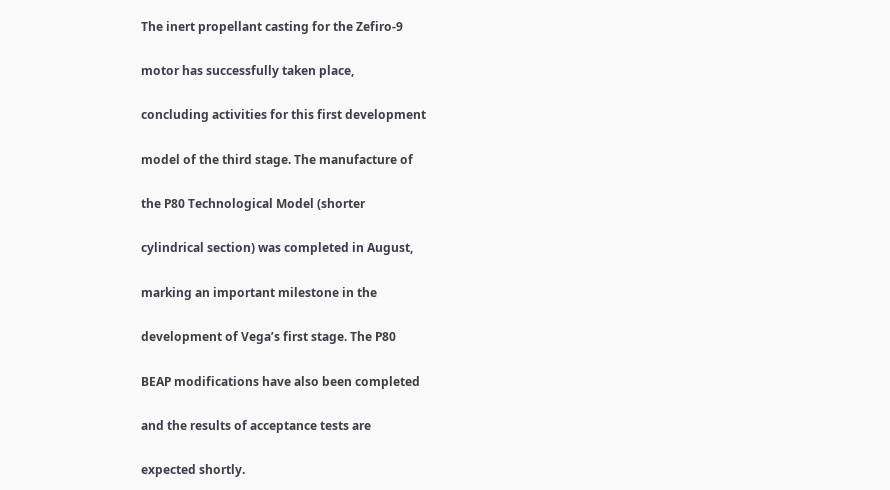The inert propellant casting for the Zefiro-9

motor has successfully taken place,

concluding activities for this first development

model of the third stage. The manufacture of

the P80 Technological Model (shorter

cylindrical section) was completed in August,

marking an important milestone in the

development of Vega’s first stage. The P80

BEAP modifications have also been completed

and the results of acceptance tests are

expected shortly.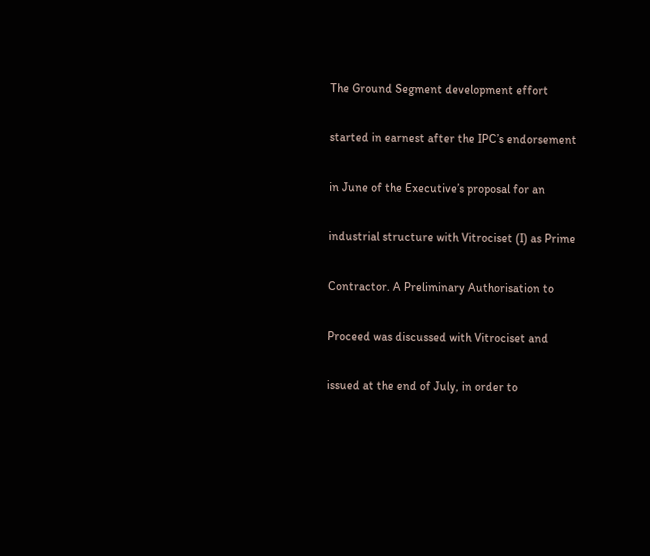The Ground Segment development effort

started in earnest after the IPC’s endorsement

in June of the Executive’s proposal for an

industrial structure with Vitrociset (I) as Prime

Contractor. A Preliminary Authorisation to

Proceed was discussed with Vitrociset and

issued at the end of July, in order to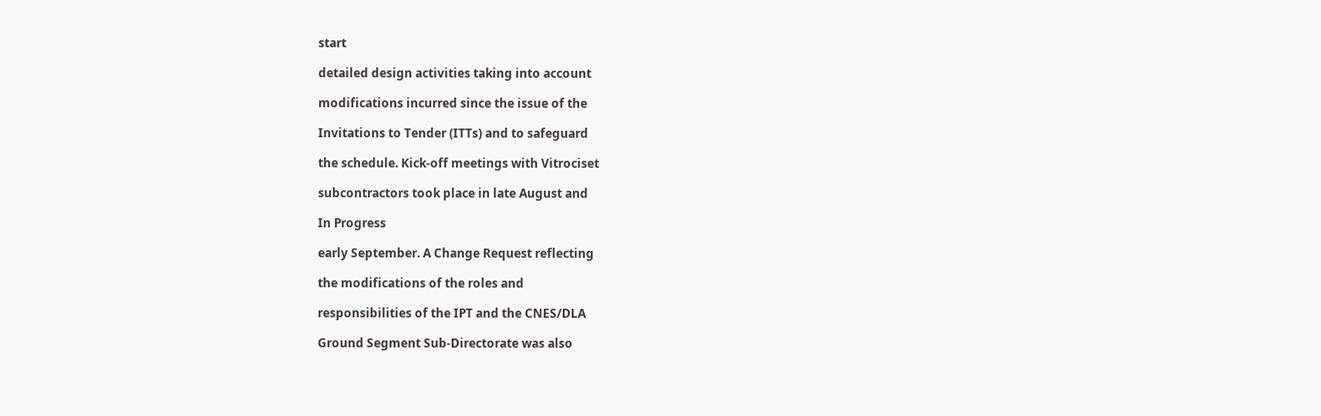start

detailed design activities taking into account

modifications incurred since the issue of the

Invitations to Tender (ITTs) and to safeguard

the schedule. Kick-off meetings with Vitrociset

subcontractors took place in late August and

In Progress

early September. A Change Request reflecting

the modifications of the roles and

responsibilities of the IPT and the CNES/DLA

Ground Segment Sub-Directorate was also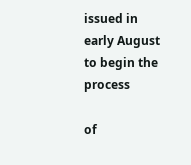issued in early August to begin the process

of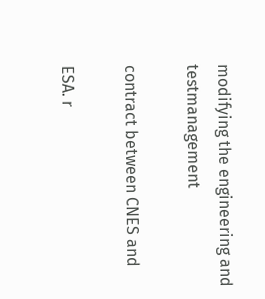modifying the engineering and testmanagement

contract between CNES and

ESA. r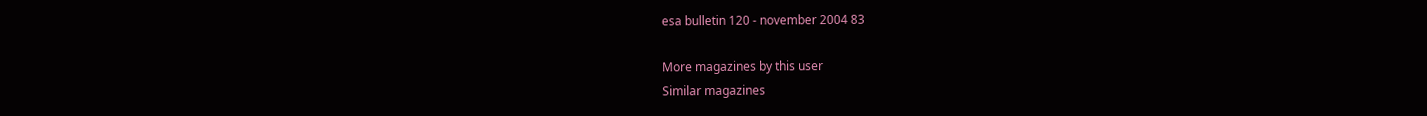esa bulletin 120 - november 2004 83

More magazines by this user
Similar magazines